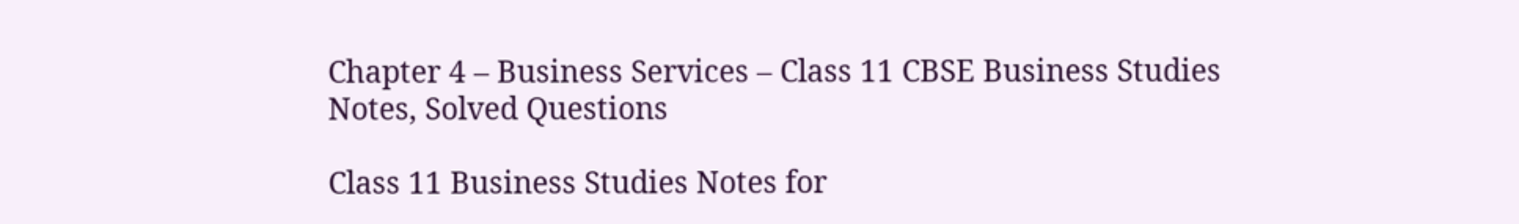Chapter 4 – Business Services – Class 11 CBSE Business Studies Notes, Solved Questions

Class 11 Business Studies Notes for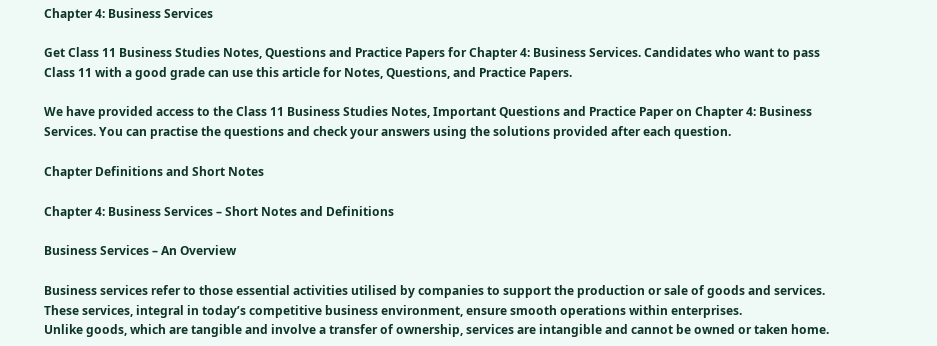Chapter 4: Business Services

Get Class 11 Business Studies Notes, Questions and Practice Papers for Chapter 4: Business Services. Candidates who want to pass Class 11 with a good grade can use this article for Notes, Questions, and Practice Papers.

We have provided access to the Class 11 Business Studies Notes, Important Questions and Practice Paper on Chapter 4: Business Services. You can practise the questions and check your answers using the solutions provided after each question.

Chapter Definitions and Short Notes

Chapter 4: Business Services – Short Notes and Definitions

Business Services – An Overview

Business services refer to those essential activities utilised by companies to support the production or sale of goods and services.
These services, integral in today’s competitive business environment, ensure smooth operations within enterprises.
Unlike goods, which are tangible and involve a transfer of ownership, services are intangible and cannot be owned or taken home.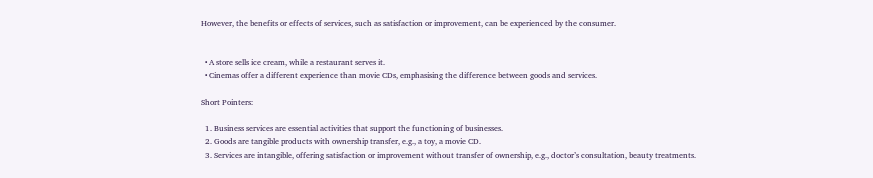However, the benefits or effects of services, such as satisfaction or improvement, can be experienced by the consumer.


  • A store sells ice cream, while a restaurant serves it.
  • Cinemas offer a different experience than movie CDs, emphasising the difference between goods and services.

Short Pointers:

  1. Business services are essential activities that support the functioning of businesses.
  2. Goods are tangible products with ownership transfer, e.g., a toy, a movie CD.
  3. Services are intangible, offering satisfaction or improvement without transfer of ownership, e.g., doctor’s consultation, beauty treatments.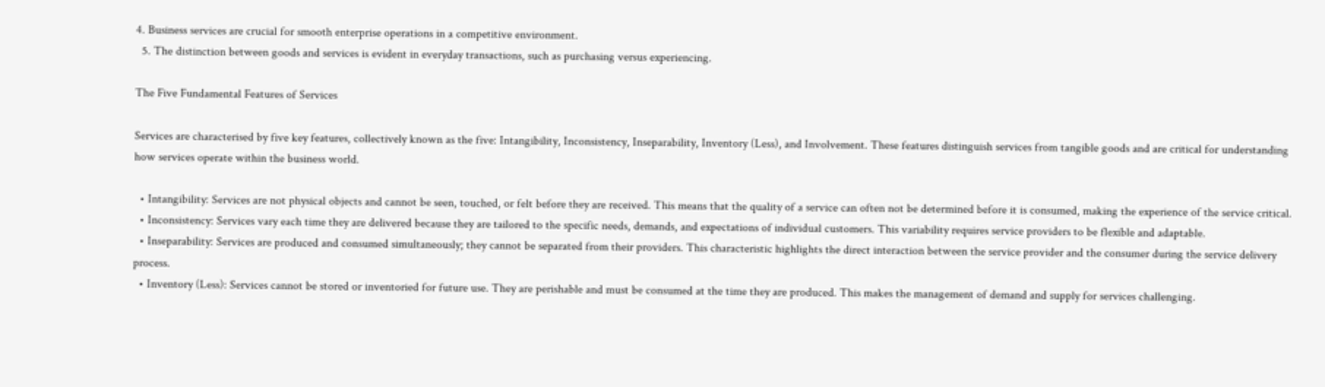4. Business services are crucial for smooth enterprise operations in a competitive environment.
  5. The distinction between goods and services is evident in everyday transactions, such as purchasing versus experiencing.

The Five Fundamental Features of Services

Services are characterised by five key features, collectively known as the five: Intangibility, Inconsistency, Inseparability, Inventory (Less), and Involvement. These features distinguish services from tangible goods and are critical for understanding how services operate within the business world.

  • Intangibility: Services are not physical objects and cannot be seen, touched, or felt before they are received. This means that the quality of a service can often not be determined before it is consumed, making the experience of the service critical.
  • Inconsistency: Services vary each time they are delivered because they are tailored to the specific needs, demands, and expectations of individual customers. This variability requires service providers to be flexible and adaptable.
  • Inseparability: Services are produced and consumed simultaneously; they cannot be separated from their providers. This characteristic highlights the direct interaction between the service provider and the consumer during the service delivery process.
  • Inventory (Less): Services cannot be stored or inventoried for future use. They are perishable and must be consumed at the time they are produced. This makes the management of demand and supply for services challenging.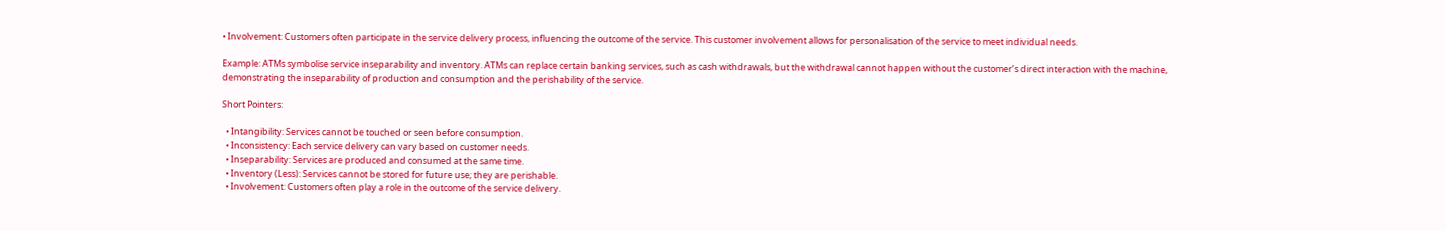• Involvement: Customers often participate in the service delivery process, influencing the outcome of the service. This customer involvement allows for personalisation of the service to meet individual needs.

Example: ATMs symbolise service inseparability and inventory. ATMs can replace certain banking services, such as cash withdrawals, but the withdrawal cannot happen without the customer’s direct interaction with the machine, demonstrating the inseparability of production and consumption and the perishability of the service.

Short Pointers:

  • Intangibility: Services cannot be touched or seen before consumption.
  • Inconsistency: Each service delivery can vary based on customer needs.
  • Inseparability: Services are produced and consumed at the same time.
  • Inventory (Less): Services cannot be stored for future use; they are perishable.
  • Involvement: Customers often play a role in the outcome of the service delivery.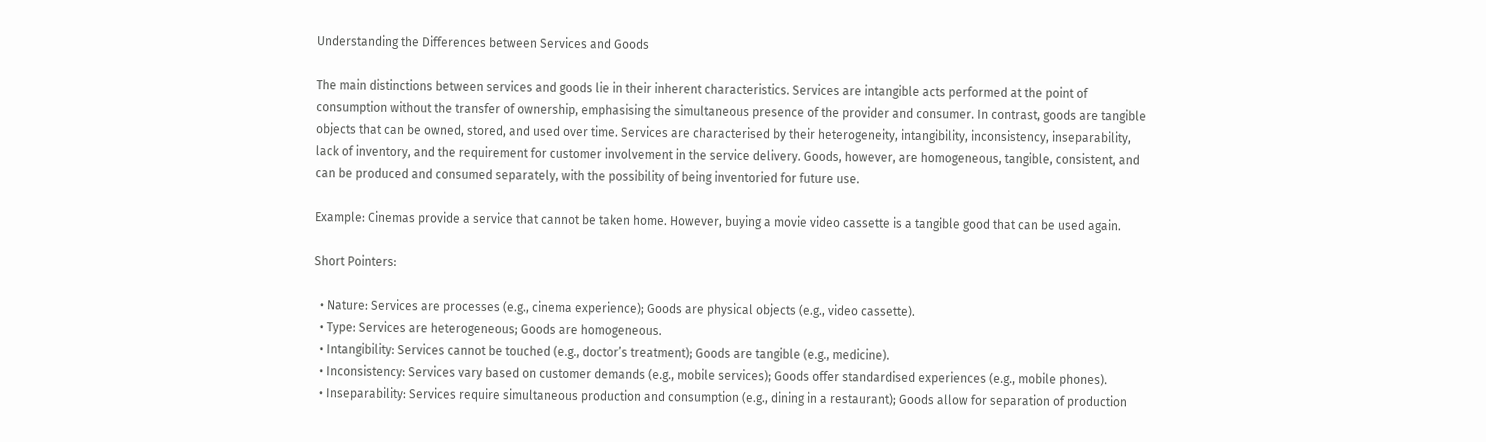Understanding the Differences between Services and Goods

The main distinctions between services and goods lie in their inherent characteristics. Services are intangible acts performed at the point of consumption without the transfer of ownership, emphasising the simultaneous presence of the provider and consumer. In contrast, goods are tangible objects that can be owned, stored, and used over time. Services are characterised by their heterogeneity, intangibility, inconsistency, inseparability, lack of inventory, and the requirement for customer involvement in the service delivery. Goods, however, are homogeneous, tangible, consistent, and can be produced and consumed separately, with the possibility of being inventoried for future use.

Example: Cinemas provide a service that cannot be taken home. However, buying a movie video cassette is a tangible good that can be used again.

Short Pointers:

  • Nature: Services are processes (e.g., cinema experience); Goods are physical objects (e.g., video cassette).
  • Type: Services are heterogeneous; Goods are homogeneous.
  • Intangibility: Services cannot be touched (e.g., doctor’s treatment); Goods are tangible (e.g., medicine).
  • Inconsistency: Services vary based on customer demands (e.g., mobile services); Goods offer standardised experiences (e.g., mobile phones).
  • Inseparability: Services require simultaneous production and consumption (e.g., dining in a restaurant); Goods allow for separation of production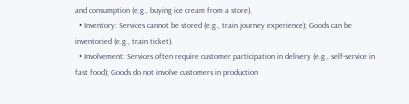and consumption (e.g., buying ice cream from a store).
  • Inventory: Services cannot be stored (e.g., train journey experience); Goods can be inventoried (e.g., train ticket).
  • Involvement: Services often require customer participation in delivery (e.g., self-service in fast food); Goods do not involve customers in production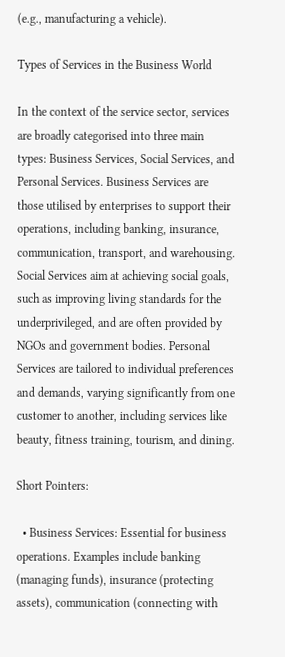(e.g., manufacturing a vehicle).

Types of Services in the Business World

In the context of the service sector, services are broadly categorised into three main types: Business Services, Social Services, and Personal Services. Business Services are those utilised by enterprises to support their operations, including banking, insurance, communication, transport, and warehousing. Social Services aim at achieving social goals, such as improving living standards for the underprivileged, and are often provided by NGOs and government bodies. Personal Services are tailored to individual preferences and demands, varying significantly from one customer to another, including services like beauty, fitness training, tourism, and dining.

Short Pointers:

  • Business Services: Essential for business operations. Examples include banking (managing funds), insurance (protecting assets), communication (connecting with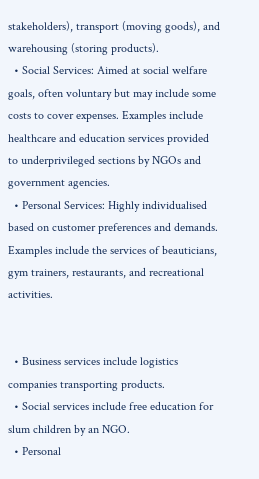stakeholders), transport (moving goods), and warehousing (storing products).
  • Social Services: Aimed at social welfare goals, often voluntary but may include some costs to cover expenses. Examples include healthcare and education services provided to underprivileged sections by NGOs and government agencies.
  • Personal Services: Highly individualised based on customer preferences and demands. Examples include the services of beauticians, gym trainers, restaurants, and recreational activities.


  • Business services include logistics companies transporting products.
  • Social services include free education for slum children by an NGO.
  • Personal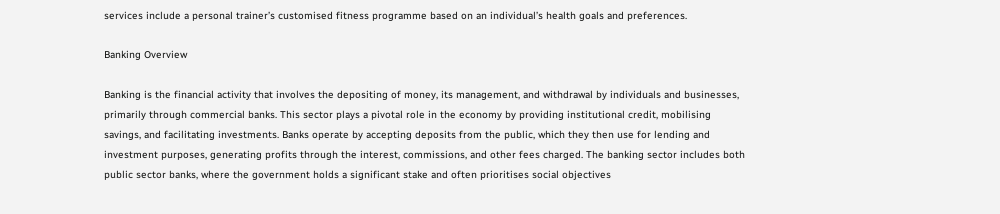services include a personal trainer’s customised fitness programme based on an individual’s health goals and preferences.

Banking Overview

Banking is the financial activity that involves the depositing of money, its management, and withdrawal by individuals and businesses, primarily through commercial banks. This sector plays a pivotal role in the economy by providing institutional credit, mobilising savings, and facilitating investments. Banks operate by accepting deposits from the public, which they then use for lending and investment purposes, generating profits through the interest, commissions, and other fees charged. The banking sector includes both public sector banks, where the government holds a significant stake and often prioritises social objectives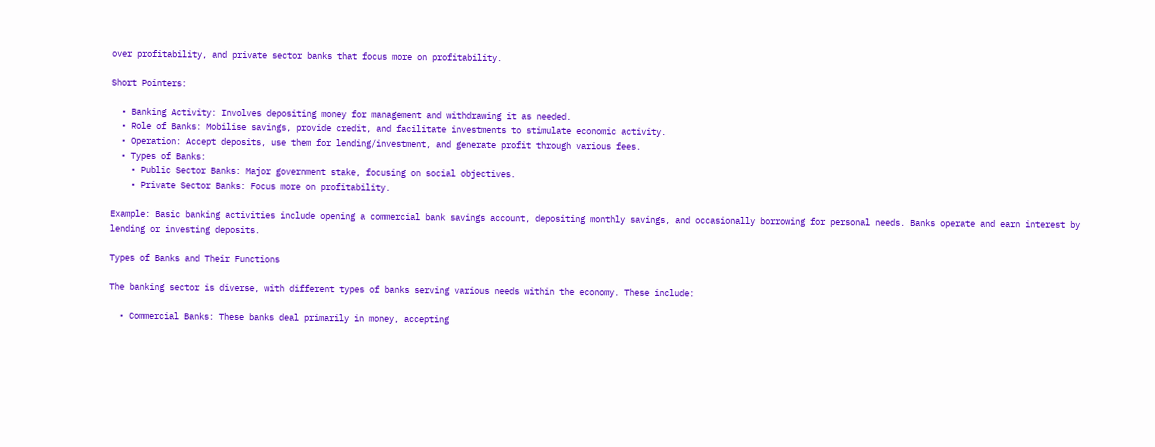over profitability, and private sector banks that focus more on profitability.

Short Pointers:

  • Banking Activity: Involves depositing money for management and withdrawing it as needed.
  • Role of Banks: Mobilise savings, provide credit, and facilitate investments to stimulate economic activity.
  • Operation: Accept deposits, use them for lending/investment, and generate profit through various fees.
  • Types of Banks:
    • Public Sector Banks: Major government stake, focusing on social objectives.
    • Private Sector Banks: Focus more on profitability.

Example: Basic banking activities include opening a commercial bank savings account, depositing monthly savings, and occasionally borrowing for personal needs. Banks operate and earn interest by lending or investing deposits.

Types of Banks and Their Functions

The banking sector is diverse, with different types of banks serving various needs within the economy. These include:

  • Commercial Banks: These banks deal primarily in money, accepting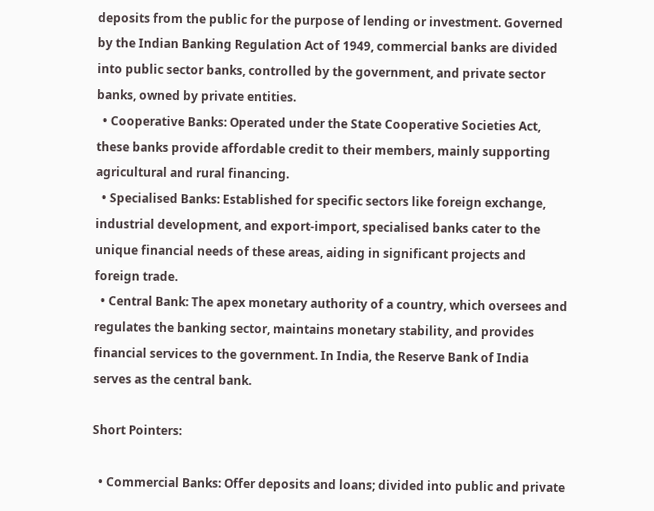deposits from the public for the purpose of lending or investment. Governed by the Indian Banking Regulation Act of 1949, commercial banks are divided into public sector banks, controlled by the government, and private sector banks, owned by private entities.
  • Cooperative Banks: Operated under the State Cooperative Societies Act, these banks provide affordable credit to their members, mainly supporting agricultural and rural financing.
  • Specialised Banks: Established for specific sectors like foreign exchange, industrial development, and export-import, specialised banks cater to the unique financial needs of these areas, aiding in significant projects and foreign trade.
  • Central Bank: The apex monetary authority of a country, which oversees and regulates the banking sector, maintains monetary stability, and provides financial services to the government. In India, the Reserve Bank of India serves as the central bank.

Short Pointers:

  • Commercial Banks: Offer deposits and loans; divided into public and private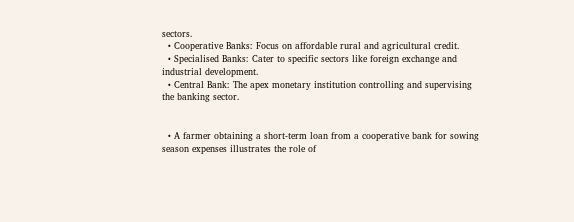sectors.
  • Cooperative Banks: Focus on affordable rural and agricultural credit.
  • Specialised Banks: Cater to specific sectors like foreign exchange and industrial development.
  • Central Bank: The apex monetary institution controlling and supervising the banking sector.


  • A farmer obtaining a short-term loan from a cooperative bank for sowing season expenses illustrates the role of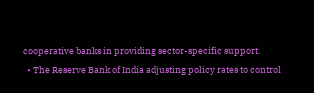cooperative banks in providing sector-specific support.
  • The Reserve Bank of India adjusting policy rates to control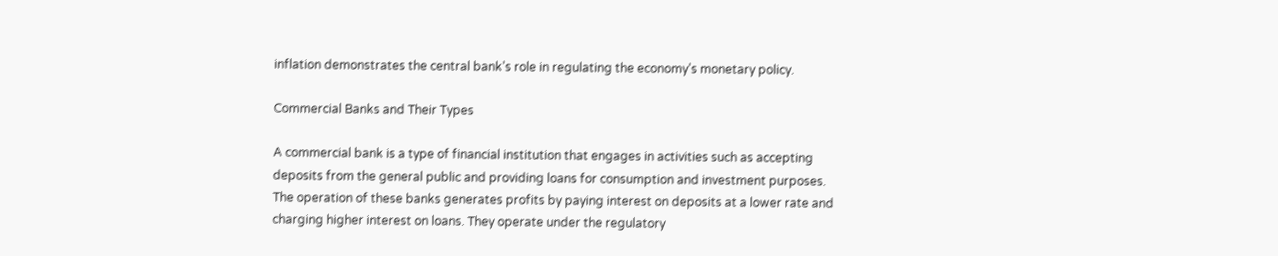inflation demonstrates the central bank’s role in regulating the economy’s monetary policy.

Commercial Banks and Their Types

A commercial bank is a type of financial institution that engages in activities such as accepting deposits from the general public and providing loans for consumption and investment purposes. The operation of these banks generates profits by paying interest on deposits at a lower rate and charging higher interest on loans. They operate under the regulatory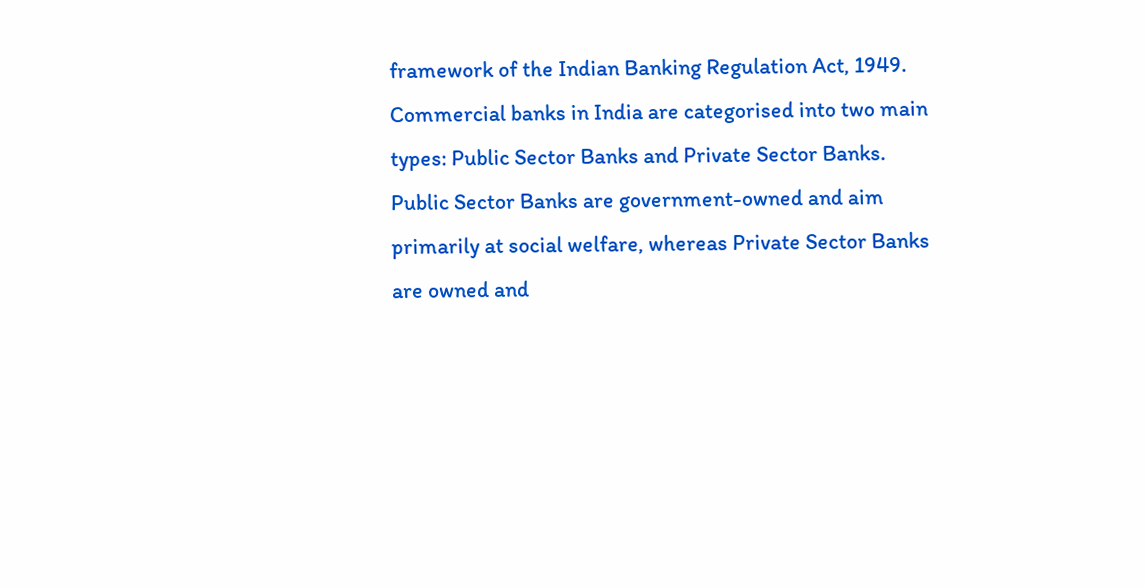framework of the Indian Banking Regulation Act, 1949. Commercial banks in India are categorised into two main types: Public Sector Banks and Private Sector Banks. Public Sector Banks are government-owned and aim primarily at social welfare, whereas Private Sector Banks are owned and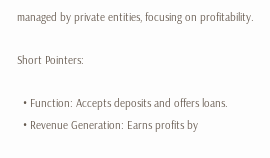managed by private entities, focusing on profitability.

Short Pointers:

  • Function: Accepts deposits and offers loans.
  • Revenue Generation: Earns profits by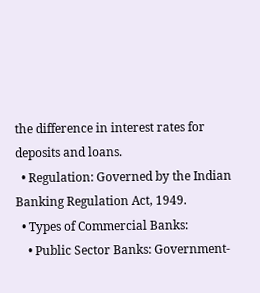the difference in interest rates for deposits and loans.
  • Regulation: Governed by the Indian Banking Regulation Act, 1949.
  • Types of Commercial Banks:
    • Public Sector Banks: Government-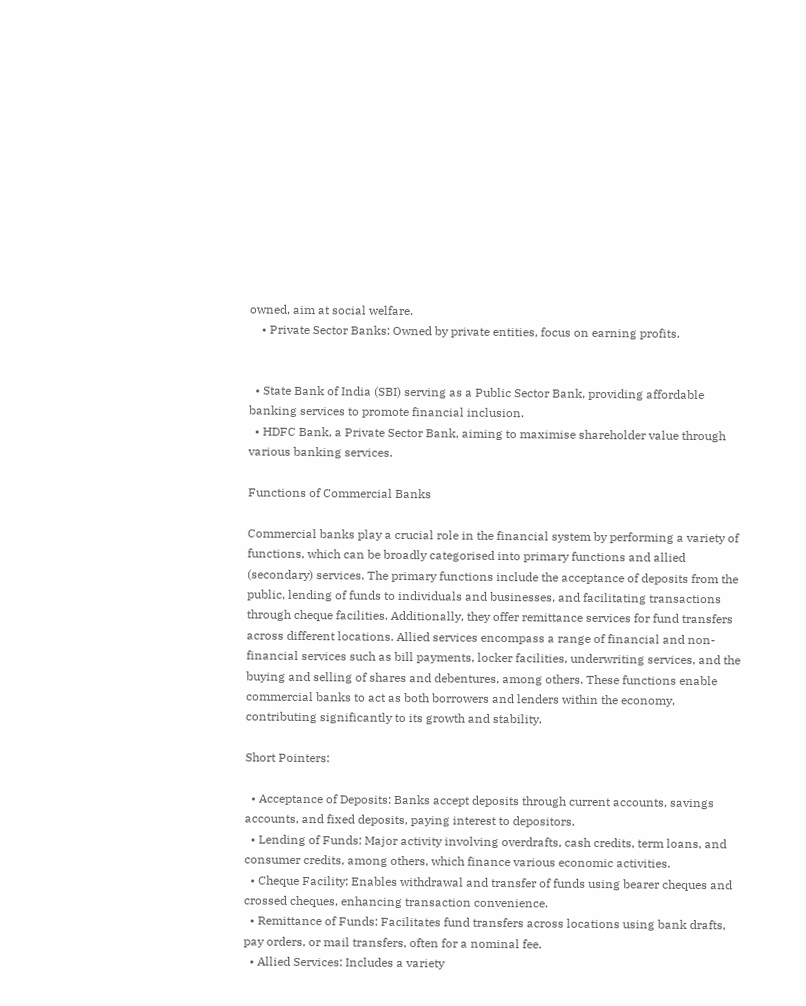owned, aim at social welfare.
    • Private Sector Banks: Owned by private entities, focus on earning profits.


  • State Bank of India (SBI) serving as a Public Sector Bank, providing affordable banking services to promote financial inclusion.
  • HDFC Bank, a Private Sector Bank, aiming to maximise shareholder value through various banking services.

Functions of Commercial Banks

Commercial banks play a crucial role in the financial system by performing a variety of functions, which can be broadly categorised into primary functions and allied (secondary) services. The primary functions include the acceptance of deposits from the public, lending of funds to individuals and businesses, and facilitating transactions through cheque facilities. Additionally, they offer remittance services for fund transfers across different locations. Allied services encompass a range of financial and non-financial services such as bill payments, locker facilities, underwriting services, and the buying and selling of shares and debentures, among others. These functions enable commercial banks to act as both borrowers and lenders within the economy, contributing significantly to its growth and stability.

Short Pointers:

  • Acceptance of Deposits: Banks accept deposits through current accounts, savings accounts, and fixed deposits, paying interest to depositors.
  • Lending of Funds: Major activity involving overdrafts, cash credits, term loans, and consumer credits, among others, which finance various economic activities.
  • Cheque Facility: Enables withdrawal and transfer of funds using bearer cheques and crossed cheques, enhancing transaction convenience.
  • Remittance of Funds: Facilitates fund transfers across locations using bank drafts, pay orders, or mail transfers, often for a nominal fee.
  • Allied Services: Includes a variety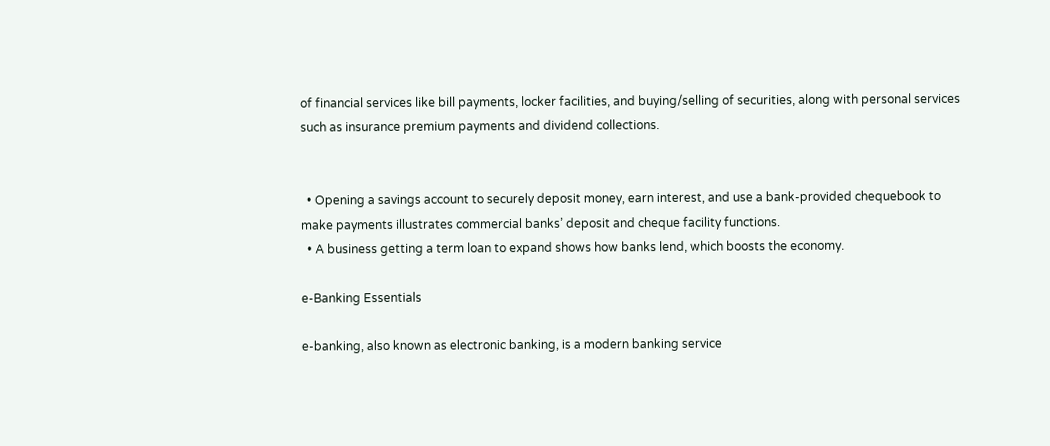of financial services like bill payments, locker facilities, and buying/selling of securities, along with personal services such as insurance premium payments and dividend collections.


  • Opening a savings account to securely deposit money, earn interest, and use a bank-provided chequebook to make payments illustrates commercial banks’ deposit and cheque facility functions.
  • A business getting a term loan to expand shows how banks lend, which boosts the economy.

e-Banking Essentials

e-banking, also known as electronic banking, is a modern banking service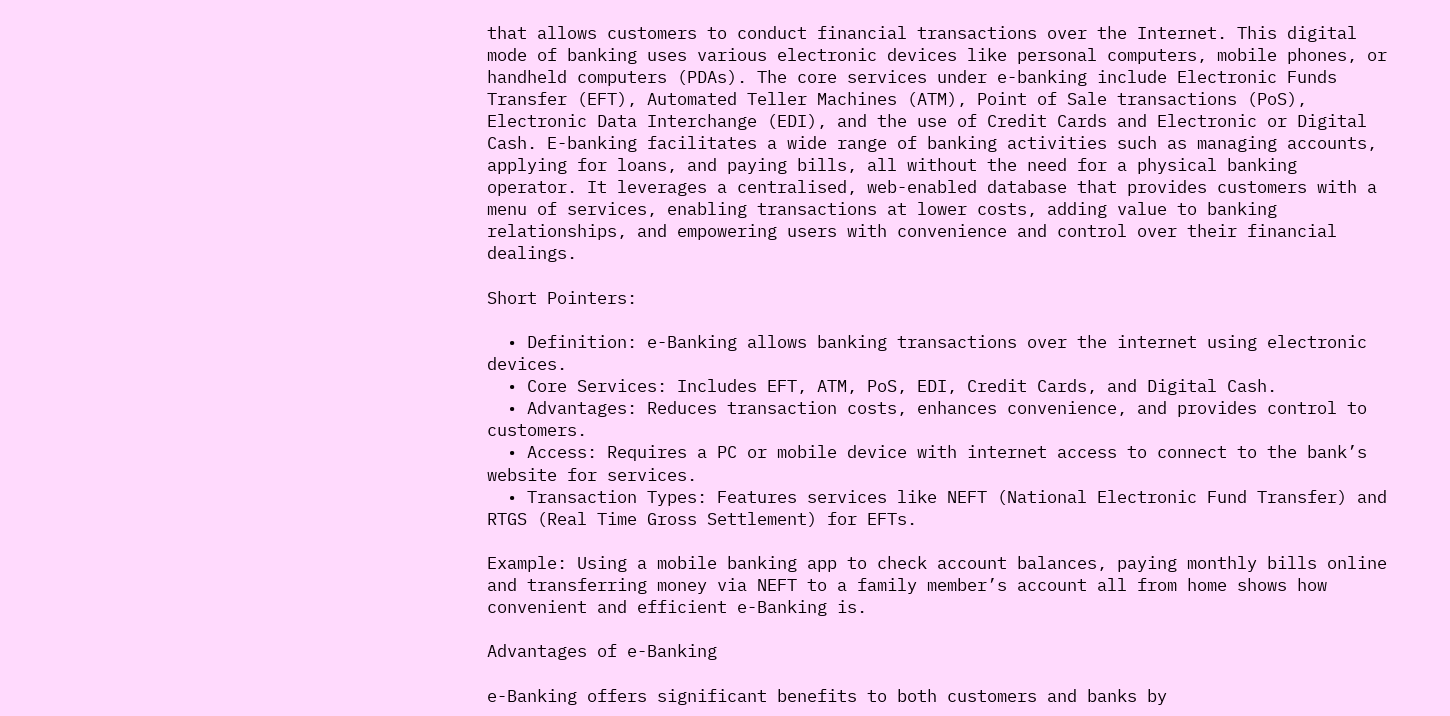that allows customers to conduct financial transactions over the Internet. This digital mode of banking uses various electronic devices like personal computers, mobile phones, or handheld computers (PDAs). The core services under e-banking include Electronic Funds Transfer (EFT), Automated Teller Machines (ATM), Point of Sale transactions (PoS), Electronic Data Interchange (EDI), and the use of Credit Cards and Electronic or Digital Cash. E-banking facilitates a wide range of banking activities such as managing accounts, applying for loans, and paying bills, all without the need for a physical banking operator. It leverages a centralised, web-enabled database that provides customers with a menu of services, enabling transactions at lower costs, adding value to banking relationships, and empowering users with convenience and control over their financial dealings.

Short Pointers:

  • Definition: e-Banking allows banking transactions over the internet using electronic devices.
  • Core Services: Includes EFT, ATM, PoS, EDI, Credit Cards, and Digital Cash.
  • Advantages: Reduces transaction costs, enhances convenience, and provides control to customers.
  • Access: Requires a PC or mobile device with internet access to connect to the bank’s website for services.
  • Transaction Types: Features services like NEFT (National Electronic Fund Transfer) and RTGS (Real Time Gross Settlement) for EFTs.

Example: Using a mobile banking app to check account balances, paying monthly bills online and transferring money via NEFT to a family member’s account all from home shows how convenient and efficient e-Banking is.

Advantages of e-Banking

e-Banking offers significant benefits to both customers and banks by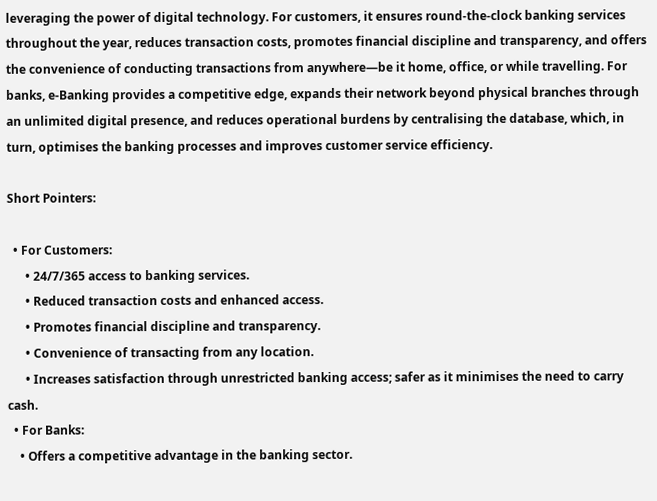leveraging the power of digital technology. For customers, it ensures round-the-clock banking services throughout the year, reduces transaction costs, promotes financial discipline and transparency, and offers the convenience of conducting transactions from anywhere—be it home, office, or while travelling. For banks, e-Banking provides a competitive edge, expands their network beyond physical branches through an unlimited digital presence, and reduces operational burdens by centralising the database, which, in turn, optimises the banking processes and improves customer service efficiency.

Short Pointers:

  • For Customers:
      • 24/7/365 access to banking services.
      • Reduced transaction costs and enhanced access.
      • Promotes financial discipline and transparency.
      • Convenience of transacting from any location.
      • Increases satisfaction through unrestricted banking access; safer as it minimises the need to carry cash.
  • For Banks:
    • Offers a competitive advantage in the banking sector.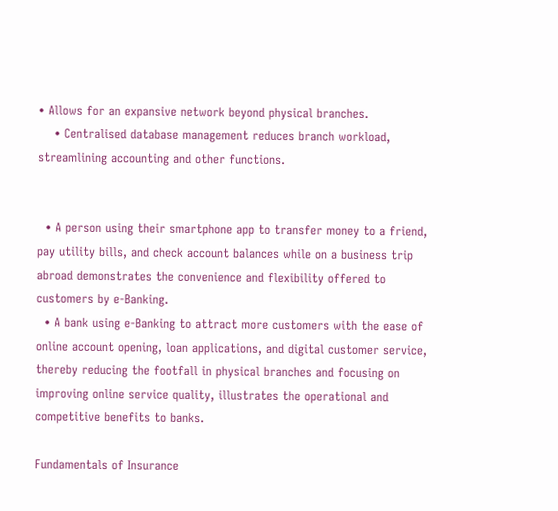• Allows for an expansive network beyond physical branches.
    • Centralised database management reduces branch workload, streamlining accounting and other functions.


  • A person using their smartphone app to transfer money to a friend, pay utility bills, and check account balances while on a business trip abroad demonstrates the convenience and flexibility offered to customers by e-Banking.
  • A bank using e-Banking to attract more customers with the ease of online account opening, loan applications, and digital customer service, thereby reducing the footfall in physical branches and focusing on improving online service quality, illustrates the operational and competitive benefits to banks.

Fundamentals of Insurance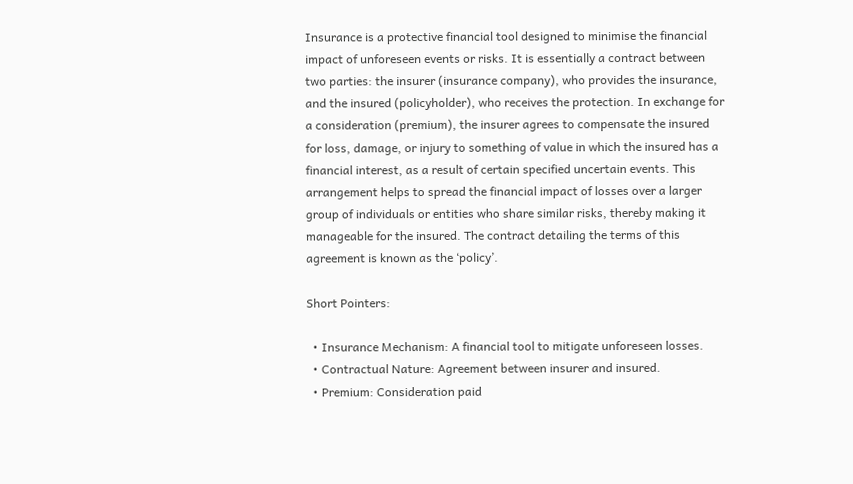Insurance is a protective financial tool designed to minimise the financial impact of unforeseen events or risks. It is essentially a contract between two parties: the insurer (insurance company), who provides the insurance, and the insured (policyholder), who receives the protection. In exchange for a consideration (premium), the insurer agrees to compensate the insured for loss, damage, or injury to something of value in which the insured has a financial interest, as a result of certain specified uncertain events. This arrangement helps to spread the financial impact of losses over a larger group of individuals or entities who share similar risks, thereby making it manageable for the insured. The contract detailing the terms of this agreement is known as the ‘policy’.

Short Pointers:

  • Insurance Mechanism: A financial tool to mitigate unforeseen losses.
  • Contractual Nature: Agreement between insurer and insured.
  • Premium: Consideration paid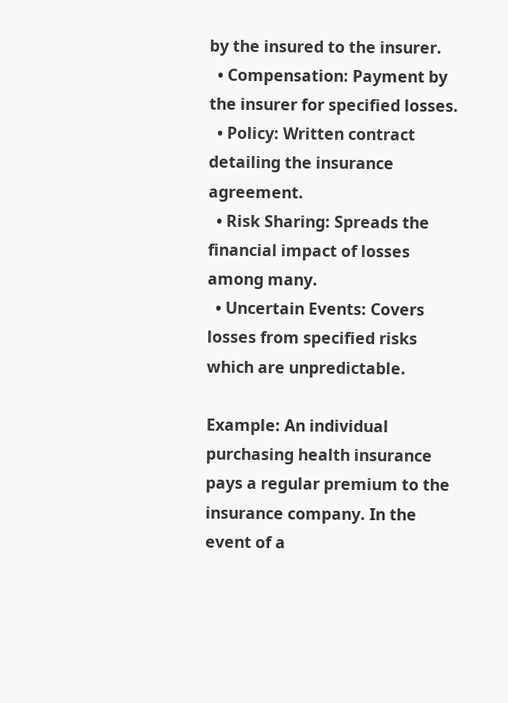by the insured to the insurer.
  • Compensation: Payment by the insurer for specified losses.
  • Policy: Written contract detailing the insurance agreement.
  • Risk Sharing: Spreads the financial impact of losses among many.
  • Uncertain Events: Covers losses from specified risks which are unpredictable.

Example: An individual purchasing health insurance pays a regular premium to the insurance company. In the event of a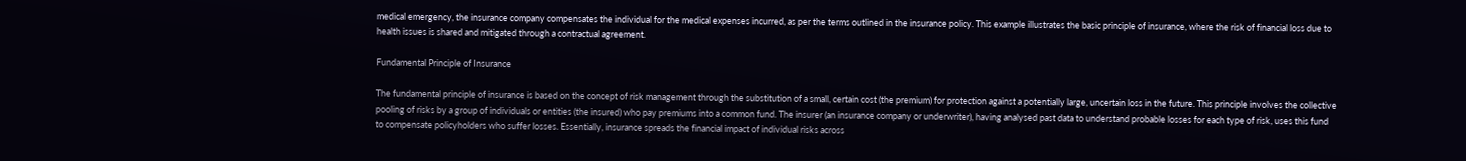medical emergency, the insurance company compensates the individual for the medical expenses incurred, as per the terms outlined in the insurance policy. This example illustrates the basic principle of insurance, where the risk of financial loss due to health issues is shared and mitigated through a contractual agreement.

Fundamental Principle of Insurance

The fundamental principle of insurance is based on the concept of risk management through the substitution of a small, certain cost (the premium) for protection against a potentially large, uncertain loss in the future. This principle involves the collective pooling of risks by a group of individuals or entities (the insured) who pay premiums into a common fund. The insurer (an insurance company or underwriter), having analysed past data to understand probable losses for each type of risk, uses this fund to compensate policyholders who suffer losses. Essentially, insurance spreads the financial impact of individual risks across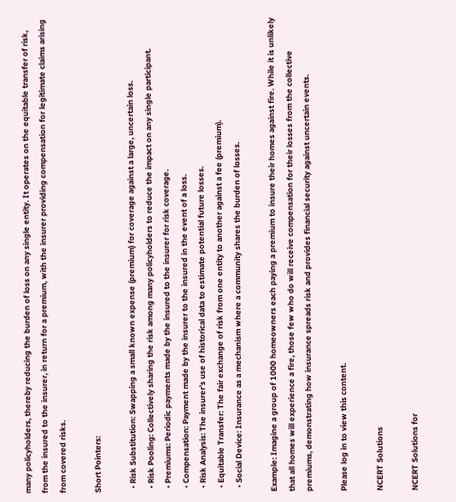many policyholders, thereby reducing the burden of loss on any single entity. It operates on the equitable transfer of risk, from the insured to the insurer, in return for a premium, with the insurer providing compensation for legitimate claims arising from covered risks.

Short Pointers:

  • Risk Substitution: Swapping a small known expense (premium) for coverage against a large, uncertain loss.
  • Risk Pooling: Collectively sharing the risk among many policyholders to reduce the impact on any single participant.
  • Premiums: Periodic payments made by the insured to the insurer for risk coverage.
  • Compensation: Payment made by the insurer to the insured in the event of a loss.
  • Risk Analysis: The insurer’s use of historical data to estimate potential future losses.
  • Equitable Transfer: The fair exchange of risk from one entity to another against a fee (premium).
  • Social Device: Insurance as a mechanism where a community shares the burden of losses.

Example: Imagine a group of 1000 homeowners each paying a premium to insure their homes against fire. While it is unlikely that all homes will experience a fire, those few who do will receive compensation for their losses from the collective premiums, demonstrating how insurance spreads risk and provides financial security against uncertain events.

Please log in to view this content.

NCERT Solutions

NCERT Solutions for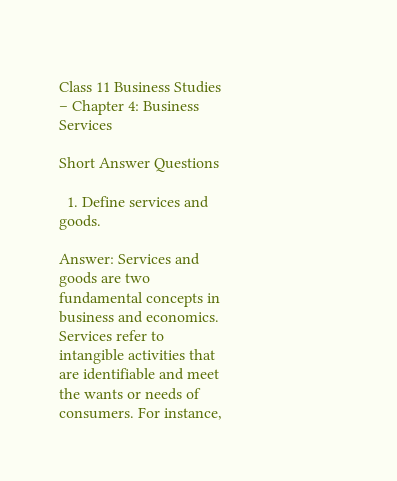Class 11 Business Studies – Chapter 4: Business Services

Short Answer Questions

  1. Define services and goods.

Answer: Services and goods are two fundamental concepts in business and economics. Services refer to intangible activities that are identifiable and meet the wants or needs of consumers. For instance,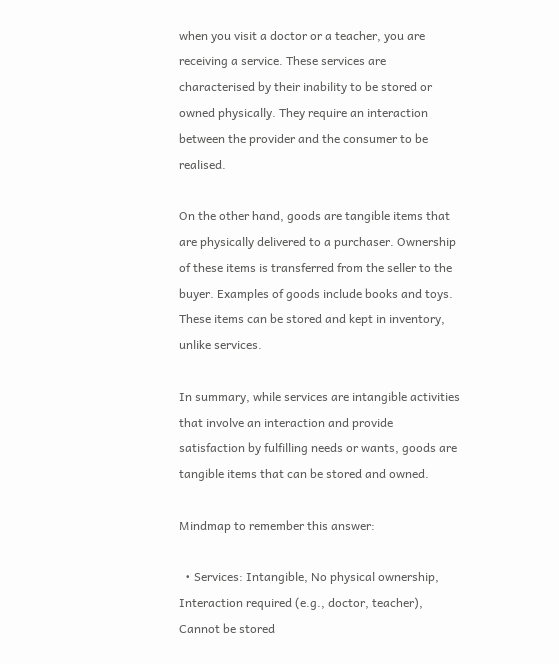when you visit a doctor or a teacher, you are receiving a service. These services are characterised by their inability to be stored or owned physically. They require an interaction between the provider and the consumer to be realised.

On the other hand, goods are tangible items that are physically delivered to a purchaser. Ownership of these items is transferred from the seller to the buyer. Examples of goods include books and toys. These items can be stored and kept in inventory, unlike services.

In summary, while services are intangible activities that involve an interaction and provide satisfaction by fulfilling needs or wants, goods are tangible items that can be stored and owned.

Mindmap to remember this answer:

  • Services: Intangible, No physical ownership, Interaction required (e.g., doctor, teacher), Cannot be stored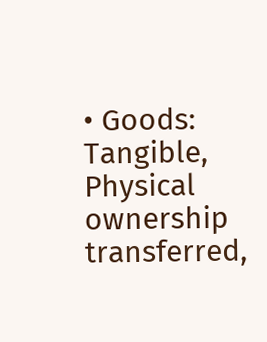• Goods: Tangible, Physical ownership transferred,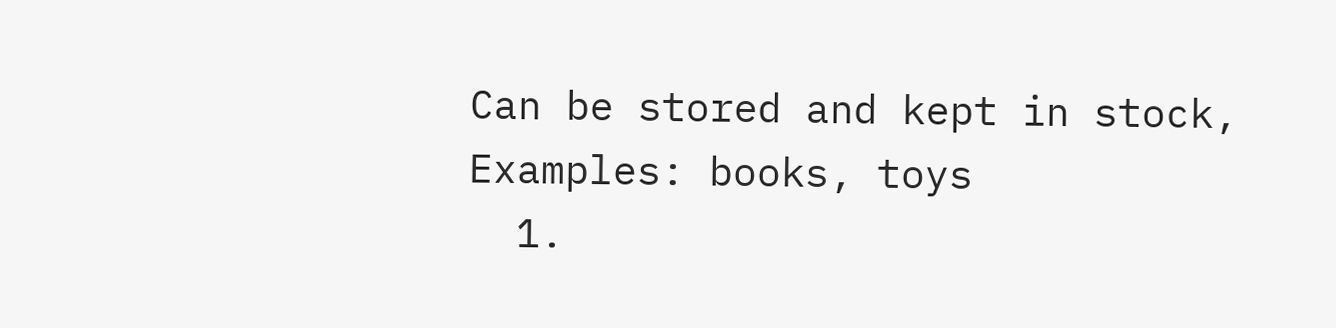Can be stored and kept in stock, Examples: books, toys
  1.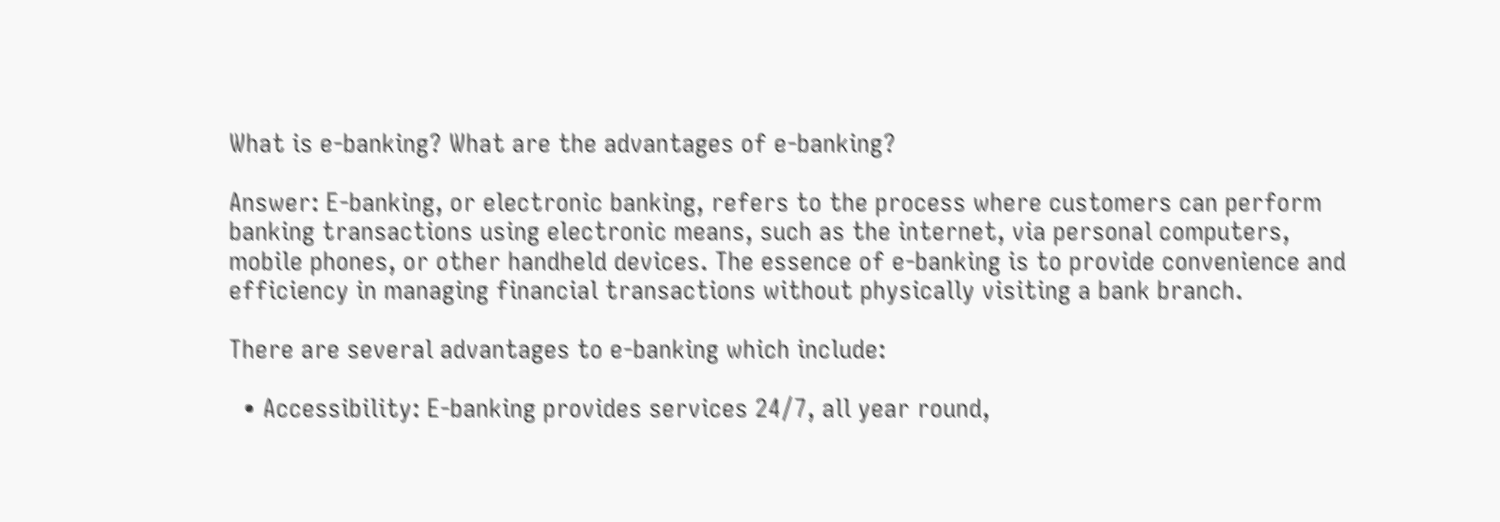What is e-banking? What are the advantages of e-banking?

Answer: E-banking, or electronic banking, refers to the process where customers can perform banking transactions using electronic means, such as the internet, via personal computers, mobile phones, or other handheld devices. The essence of e-banking is to provide convenience and efficiency in managing financial transactions without physically visiting a bank branch.

There are several advantages to e-banking which include:

  • Accessibility: E-banking provides services 24/7, all year round,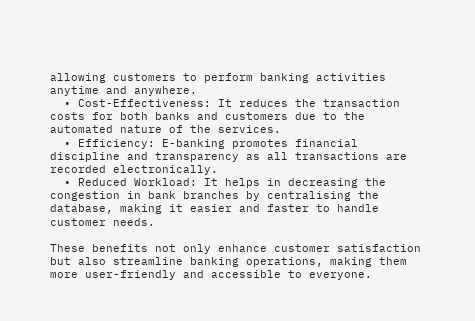allowing customers to perform banking activities anytime and anywhere.
  • Cost-Effectiveness: It reduces the transaction costs for both banks and customers due to the automated nature of the services.
  • Efficiency: E-banking promotes financial discipline and transparency as all transactions are recorded electronically.
  • Reduced Workload: It helps in decreasing the congestion in bank branches by centralising the database, making it easier and faster to handle customer needs.

These benefits not only enhance customer satisfaction but also streamline banking operations, making them more user-friendly and accessible to everyone.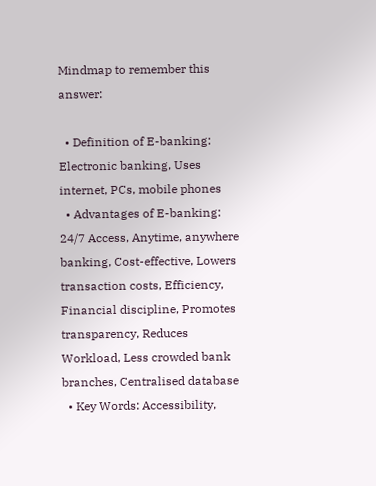Mindmap to remember this answer:

  • Definition of E-banking: Electronic banking, Uses internet, PCs, mobile phones
  • Advantages of E-banking: 24/7 Access, Anytime, anywhere banking, Cost-effective, Lowers transaction costs, Efficiency, Financial discipline, Promotes transparency, Reduces Workload, Less crowded bank branches, Centralised database
  • Key Words: Accessibility,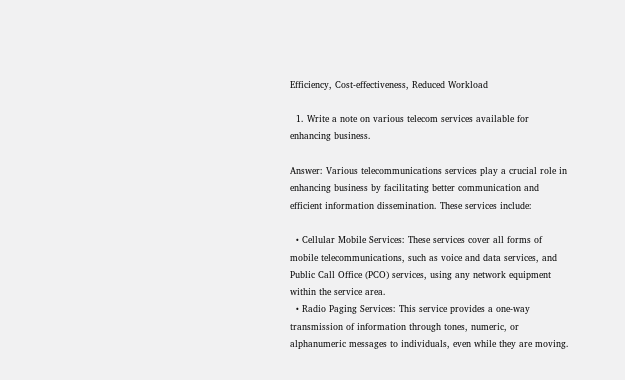Efficiency, Cost-effectiveness, Reduced Workload

  1. Write a note on various telecom services available for enhancing business.

Answer: Various telecommunications services play a crucial role in enhancing business by facilitating better communication and efficient information dissemination. These services include:

  • Cellular Mobile Services: These services cover all forms of mobile telecommunications, such as voice and data services, and Public Call Office (PCO) services, using any network equipment within the service area.
  • Radio Paging Services: This service provides a one-way transmission of information through tones, numeric, or alphanumeric messages to individuals, even while they are moving.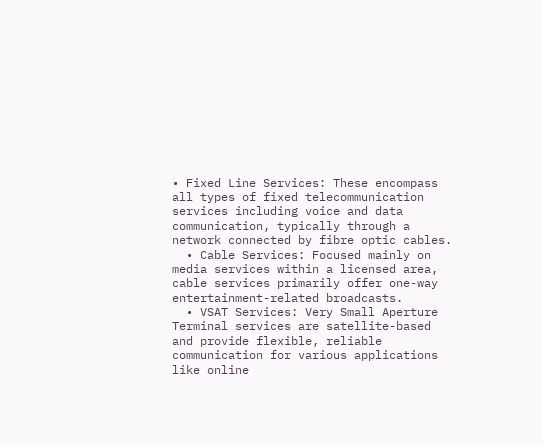• Fixed Line Services: These encompass all types of fixed telecommunication services including voice and data communication, typically through a network connected by fibre optic cables.
  • Cable Services: Focused mainly on media services within a licensed area, cable services primarily offer one-way entertainment-related broadcasts.
  • VSAT Services: Very Small Aperture Terminal services are satellite-based and provide flexible, reliable communication for various applications like online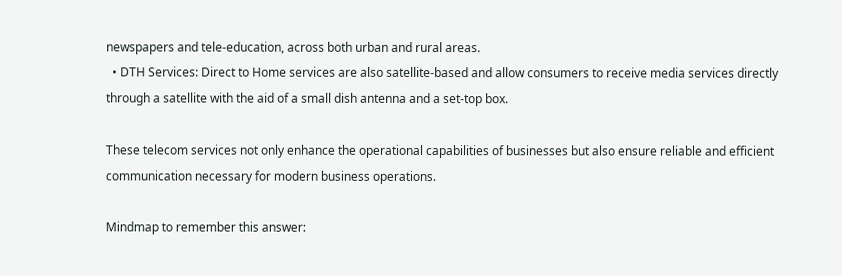newspapers and tele-education, across both urban and rural areas.
  • DTH Services: Direct to Home services are also satellite-based and allow consumers to receive media services directly through a satellite with the aid of a small dish antenna and a set-top box.

These telecom services not only enhance the operational capabilities of businesses but also ensure reliable and efficient communication necessary for modern business operations.

Mindmap to remember this answer: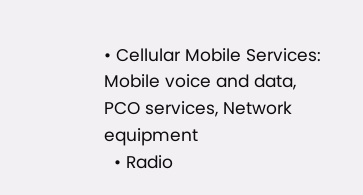• Cellular Mobile Services: Mobile voice and data, PCO services, Network equipment
  • Radio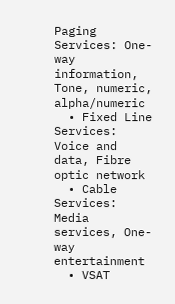Paging Services: One-way information, Tone, numeric, alpha/numeric
  • Fixed Line Services: Voice and data, Fibre optic network
  • Cable Services: Media services, One-way entertainment
  • VSAT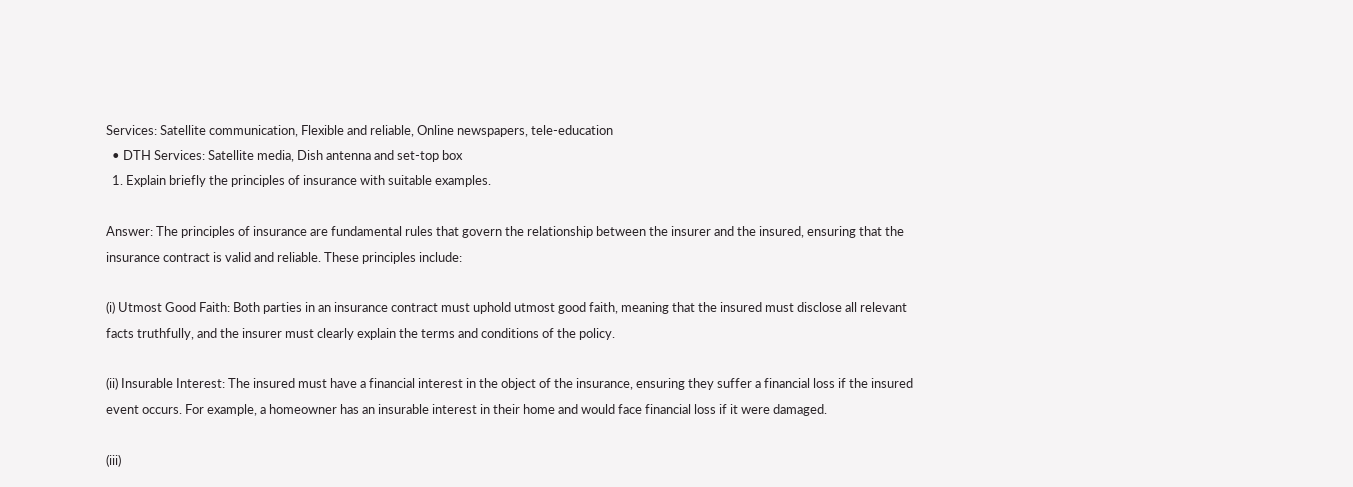Services: Satellite communication, Flexible and reliable, Online newspapers, tele-education
  • DTH Services: Satellite media, Dish antenna and set-top box
  1. Explain briefly the principles of insurance with suitable examples.

Answer: The principles of insurance are fundamental rules that govern the relationship between the insurer and the insured, ensuring that the insurance contract is valid and reliable. These principles include:

(i) Utmost Good Faith: Both parties in an insurance contract must uphold utmost good faith, meaning that the insured must disclose all relevant facts truthfully, and the insurer must clearly explain the terms and conditions of the policy.

(ii) Insurable Interest: The insured must have a financial interest in the object of the insurance, ensuring they suffer a financial loss if the insured event occurs. For example, a homeowner has an insurable interest in their home and would face financial loss if it were damaged.

(iii)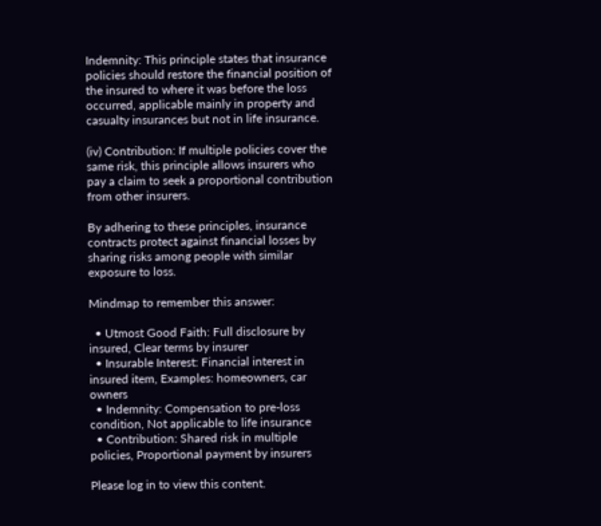Indemnity: This principle states that insurance policies should restore the financial position of the insured to where it was before the loss occurred, applicable mainly in property and casualty insurances but not in life insurance.

(iv) Contribution: If multiple policies cover the same risk, this principle allows insurers who pay a claim to seek a proportional contribution from other insurers.

By adhering to these principles, insurance contracts protect against financial losses by sharing risks among people with similar exposure to loss.

Mindmap to remember this answer:

  • Utmost Good Faith: Full disclosure by insured, Clear terms by insurer
  • Insurable Interest: Financial interest in insured item, Examples: homeowners, car owners
  • Indemnity: Compensation to pre-loss condition, Not applicable to life insurance
  • Contribution: Shared risk in multiple policies, Proportional payment by insurers

Please log in to view this content.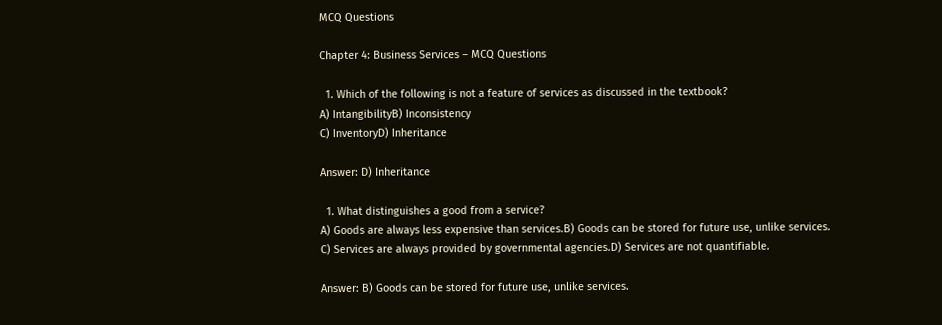MCQ Questions

Chapter 4: Business Services – MCQ Questions

  1. Which of the following is not a feature of services as discussed in the textbook?
A) IntangibilityB) Inconsistency
C) InventoryD) Inheritance

Answer: D) Inheritance

  1. What distinguishes a good from a service?
A) Goods are always less expensive than services.B) Goods can be stored for future use, unlike services.
C) Services are always provided by governmental agencies.D) Services are not quantifiable.

Answer: B) Goods can be stored for future use, unlike services.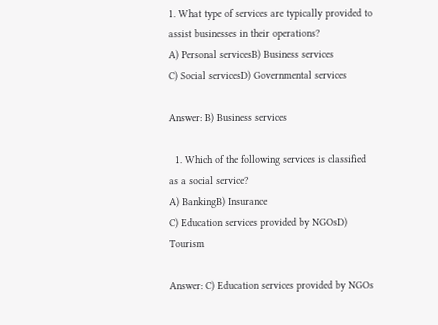1. What type of services are typically provided to assist businesses in their operations?
A) Personal servicesB) Business services
C) Social servicesD) Governmental services

Answer: B) Business services

  1. Which of the following services is classified as a social service?
A) BankingB) Insurance
C) Education services provided by NGOsD) Tourism

Answer: C) Education services provided by NGOs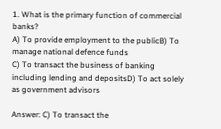1. What is the primary function of commercial banks?
A) To provide employment to the publicB) To manage national defence funds
C) To transact the business of banking including lending and depositsD) To act solely as government advisors

Answer: C) To transact the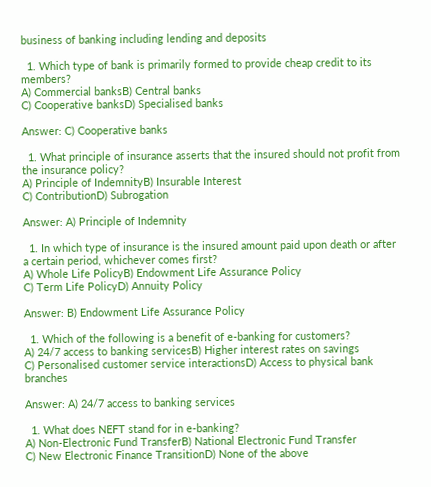business of banking including lending and deposits

  1. Which type of bank is primarily formed to provide cheap credit to its members?
A) Commercial banksB) Central banks
C) Cooperative banksD) Specialised banks

Answer: C) Cooperative banks

  1. What principle of insurance asserts that the insured should not profit from the insurance policy?
A) Principle of IndemnityB) Insurable Interest
C) ContributionD) Subrogation

Answer: A) Principle of Indemnity

  1. In which type of insurance is the insured amount paid upon death or after a certain period, whichever comes first?
A) Whole Life PolicyB) Endowment Life Assurance Policy
C) Term Life PolicyD) Annuity Policy

Answer: B) Endowment Life Assurance Policy

  1. Which of the following is a benefit of e-banking for customers?
A) 24/7 access to banking servicesB) Higher interest rates on savings
C) Personalised customer service interactionsD) Access to physical bank branches

Answer: A) 24/7 access to banking services

  1. What does NEFT stand for in e-banking?
A) Non-Electronic Fund TransferB) National Electronic Fund Transfer
C) New Electronic Finance TransitionD) None of the above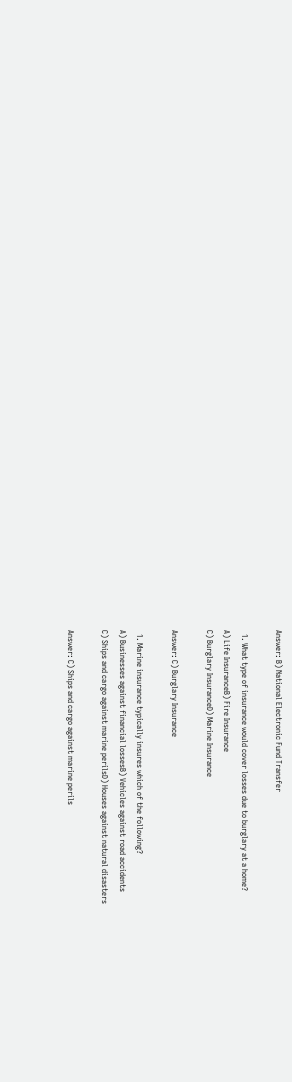Answer: B) National Electronic Fund Transfer

  1. What type of insurance would cover losses due to burglary at a home?
A) Life InsuranceB) Fire Insurance
C) Burglary InsuranceD) Marine Insurance

Answer: C) Burglary Insurance

  1. Marine insurance typically insures which of the following?
A) Businesses against financial lossesB) Vehicles against road accidents
C) Ships and cargo against marine perilsD) Houses against natural disasters

Answer: C) Ships and cargo against marine perils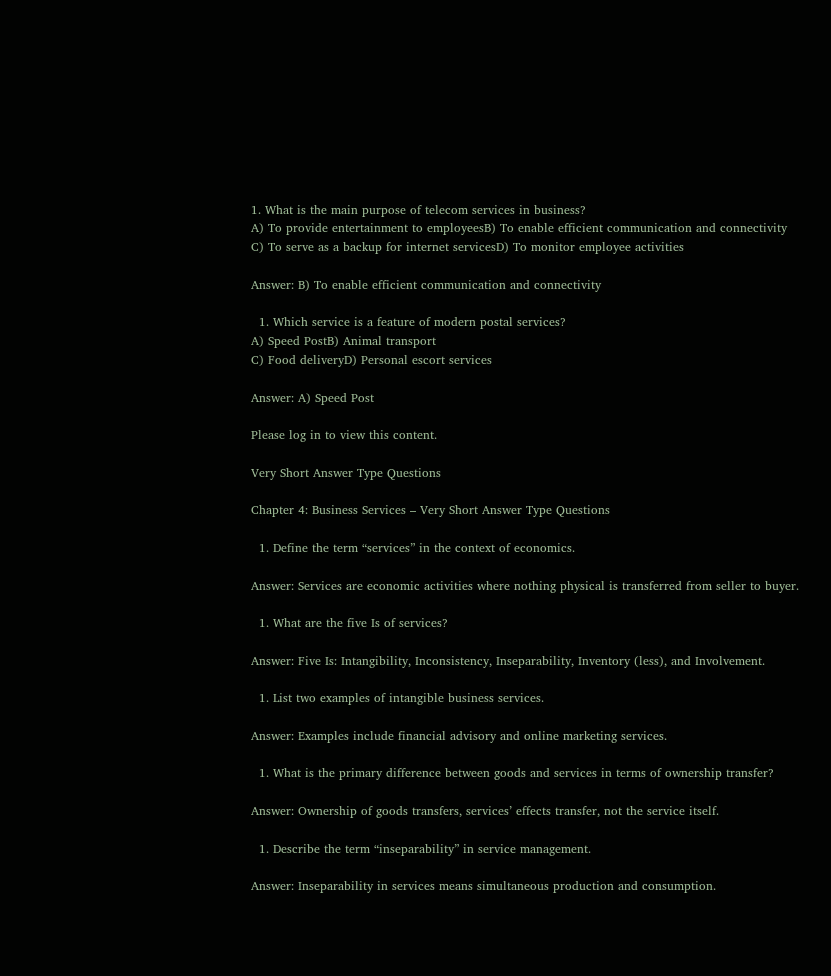1. What is the main purpose of telecom services in business?
A) To provide entertainment to employeesB) To enable efficient communication and connectivity
C) To serve as a backup for internet servicesD) To monitor employee activities

Answer: B) To enable efficient communication and connectivity

  1. Which service is a feature of modern postal services?
A) Speed PostB) Animal transport
C) Food deliveryD) Personal escort services

Answer: A) Speed Post

Please log in to view this content.

Very Short Answer Type Questions

Chapter 4: Business Services – Very Short Answer Type Questions

  1. Define the term “services” in the context of economics.

Answer: Services are economic activities where nothing physical is transferred from seller to buyer.

  1. What are the five Is of services?

Answer: Five Is: Intangibility, Inconsistency, Inseparability, Inventory (less), and Involvement.

  1. List two examples of intangible business services.

Answer: Examples include financial advisory and online marketing services.

  1. What is the primary difference between goods and services in terms of ownership transfer?

Answer: Ownership of goods transfers, services’ effects transfer, not the service itself.

  1. Describe the term “inseparability” in service management.

Answer: Inseparability in services means simultaneous production and consumption.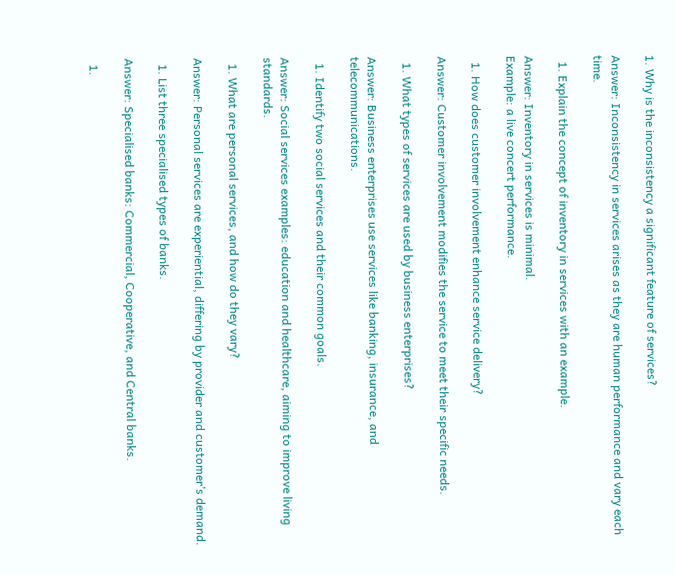1. Why is the inconsistency a significant feature of services?

Answer: Inconsistency in services arises as they are human performance and vary each time.

  1. Explain the concept of inventory in services with an example.

Answer: Inventory in services is minimal.
Example: a live concert performance.

  1. How does customer involvement enhance service delivery?

Answer: Customer involvement modifies the service to meet their specific needs.

  1. What types of services are used by business enterprises?

Answer: Business enterprises use services like banking, insurance, and telecommunications.

  1. Identify two social services and their common goals.

Answer: Social services examples: education and healthcare, aiming to improve living standards.

  1. What are personal services, and how do they vary?

Answer: Personal services are experiential, differing by provider and customer’s demand.

  1. List three specialised types of banks.

Answer: Specialised banks: Commercial, Cooperative, and Central banks.

  1.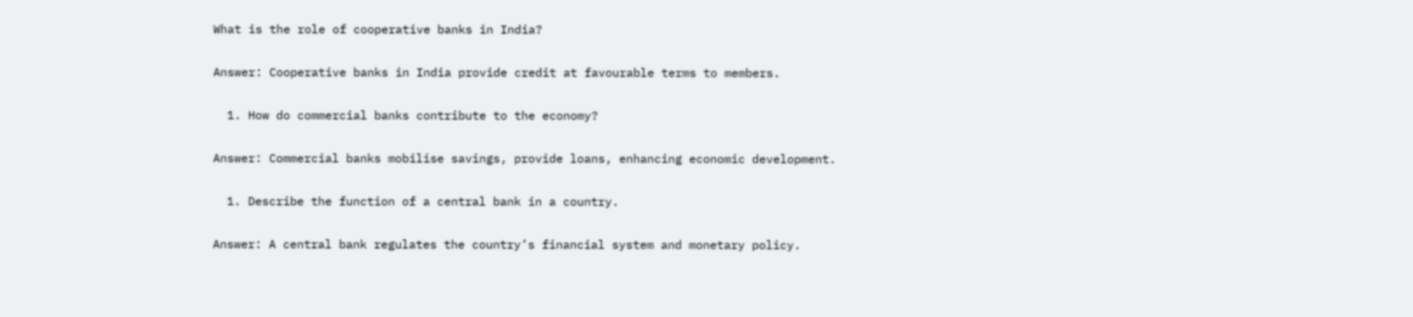What is the role of cooperative banks in India?

Answer: Cooperative banks in India provide credit at favourable terms to members.

  1. How do commercial banks contribute to the economy?

Answer: Commercial banks mobilise savings, provide loans, enhancing economic development.

  1. Describe the function of a central bank in a country.

Answer: A central bank regulates the country’s financial system and monetary policy.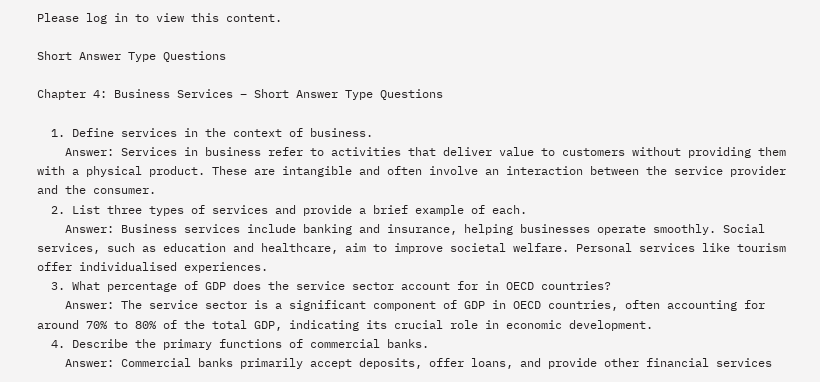Please log in to view this content.

Short Answer Type Questions

Chapter 4: Business Services – Short Answer Type Questions

  1. Define services in the context of business.
    Answer: Services in business refer to activities that deliver value to customers without providing them with a physical product. These are intangible and often involve an interaction between the service provider and the consumer.
  2. List three types of services and provide a brief example of each.
    Answer: Business services include banking and insurance, helping businesses operate smoothly. Social services, such as education and healthcare, aim to improve societal welfare. Personal services like tourism offer individualised experiences.
  3. What percentage of GDP does the service sector account for in OECD countries?
    Answer: The service sector is a significant component of GDP in OECD countries, often accounting for around 70% to 80% of the total GDP, indicating its crucial role in economic development.
  4. Describe the primary functions of commercial banks.
    Answer: Commercial banks primarily accept deposits, offer loans, and provide other financial services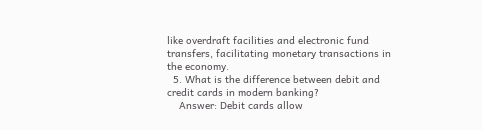like overdraft facilities and electronic fund transfers, facilitating monetary transactions in the economy.
  5. What is the difference between debit and credit cards in modern banking?
    Answer: Debit cards allow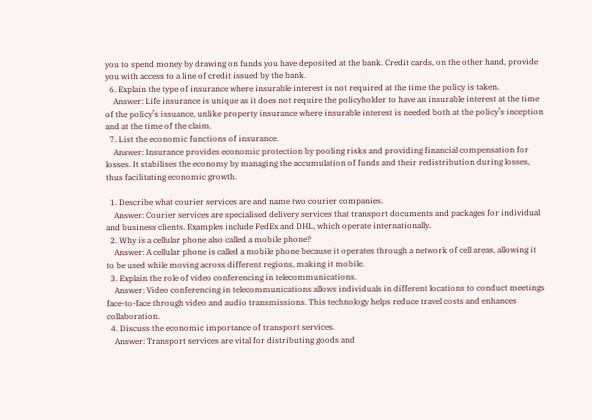you to spend money by drawing on funds you have deposited at the bank. Credit cards, on the other hand, provide you with access to a line of credit issued by the bank.
  6. Explain the type of insurance where insurable interest is not required at the time the policy is taken.
    Answer: Life insurance is unique as it does not require the policyholder to have an insurable interest at the time of the policy’s issuance, unlike property insurance where insurable interest is needed both at the policy’s inception and at the time of the claim.
  7. List the economic functions of insurance.
    Answer: Insurance provides economic protection by pooling risks and providing financial compensation for losses. It stabilises the economy by managing the accumulation of funds and their redistribution during losses, thus facilitating economic growth.

  1. Describe what courier services are and name two courier companies.
    Answer: Courier services are specialised delivery services that transport documents and packages for individual and business clients. Examples include FedEx and DHL, which operate internationally.
  2. Why is a cellular phone also called a mobile phone?
    Answer: A cellular phone is called a mobile phone because it operates through a network of cell areas, allowing it to be used while moving across different regions, making it mobile.
  3. Explain the role of video conferencing in telecommunications.
    Answer: Video conferencing in telecommunications allows individuals in different locations to conduct meetings face-to-face through video and audio transmissions. This technology helps reduce travel costs and enhances collaboration.
  4. Discuss the economic importance of transport services.
    Answer: Transport services are vital for distributing goods and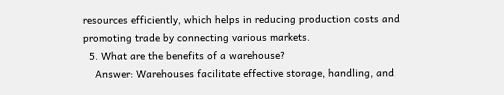resources efficiently, which helps in reducing production costs and promoting trade by connecting various markets.
  5. What are the benefits of a warehouse?
    Answer: Warehouses facilitate effective storage, handling, and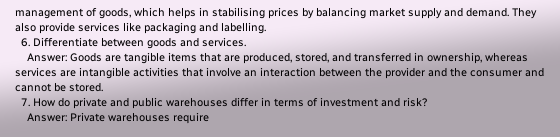management of goods, which helps in stabilising prices by balancing market supply and demand. They also provide services like packaging and labelling.
  6. Differentiate between goods and services.
    Answer: Goods are tangible items that are produced, stored, and transferred in ownership, whereas services are intangible activities that involve an interaction between the provider and the consumer and cannot be stored.
  7. How do private and public warehouses differ in terms of investment and risk?
    Answer: Private warehouses require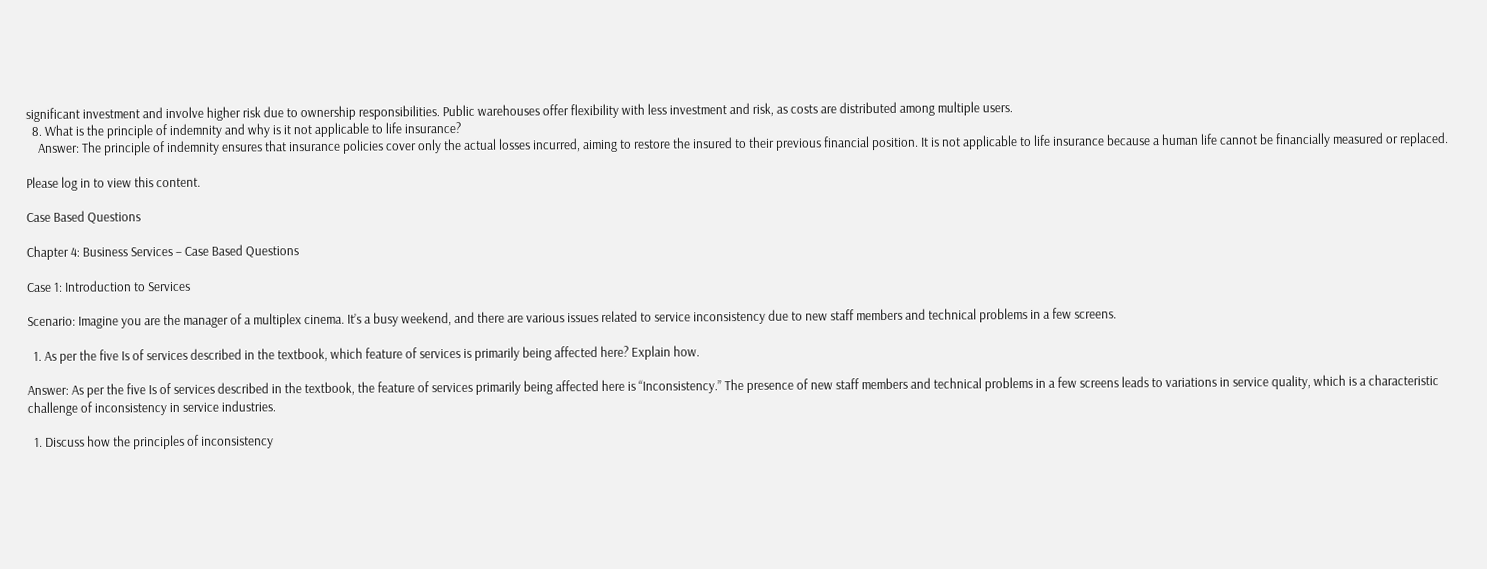significant investment and involve higher risk due to ownership responsibilities. Public warehouses offer flexibility with less investment and risk, as costs are distributed among multiple users.
  8. What is the principle of indemnity and why is it not applicable to life insurance?
    Answer: The principle of indemnity ensures that insurance policies cover only the actual losses incurred, aiming to restore the insured to their previous financial position. It is not applicable to life insurance because a human life cannot be financially measured or replaced.

Please log in to view this content.

Case Based Questions

Chapter 4: Business Services – Case Based Questions

Case 1: Introduction to Services

Scenario: Imagine you are the manager of a multiplex cinema. It’s a busy weekend, and there are various issues related to service inconsistency due to new staff members and technical problems in a few screens.

  1. As per the five Is of services described in the textbook, which feature of services is primarily being affected here? Explain how.

Answer: As per the five Is of services described in the textbook, the feature of services primarily being affected here is “Inconsistency.” The presence of new staff members and technical problems in a few screens leads to variations in service quality, which is a characteristic challenge of inconsistency in service industries.

  1. Discuss how the principles of inconsistency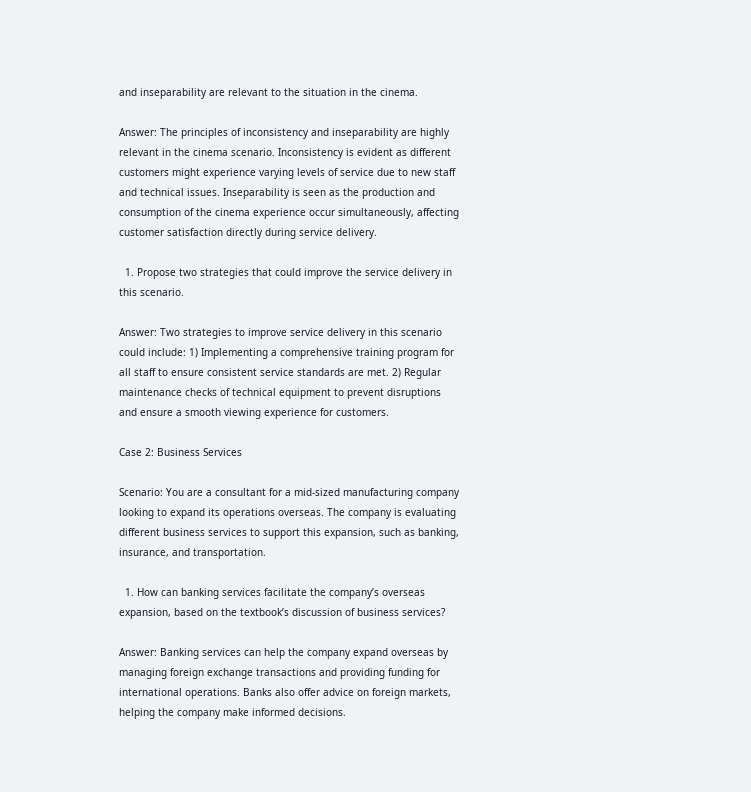and inseparability are relevant to the situation in the cinema.

Answer: The principles of inconsistency and inseparability are highly relevant in the cinema scenario. Inconsistency is evident as different customers might experience varying levels of service due to new staff and technical issues. Inseparability is seen as the production and consumption of the cinema experience occur simultaneously, affecting customer satisfaction directly during service delivery.

  1. Propose two strategies that could improve the service delivery in this scenario.

Answer: Two strategies to improve service delivery in this scenario could include: 1) Implementing a comprehensive training program for all staff to ensure consistent service standards are met. 2) Regular maintenance checks of technical equipment to prevent disruptions and ensure a smooth viewing experience for customers.

Case 2: Business Services

Scenario: You are a consultant for a mid-sized manufacturing company looking to expand its operations overseas. The company is evaluating different business services to support this expansion, such as banking, insurance, and transportation.

  1. How can banking services facilitate the company’s overseas expansion, based on the textbook’s discussion of business services?

Answer: Banking services can help the company expand overseas by managing foreign exchange transactions and providing funding for international operations. Banks also offer advice on foreign markets, helping the company make informed decisions.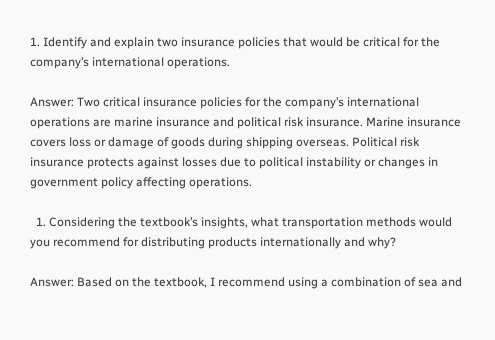1. Identify and explain two insurance policies that would be critical for the company’s international operations.

Answer: Two critical insurance policies for the company’s international operations are marine insurance and political risk insurance. Marine insurance covers loss or damage of goods during shipping overseas. Political risk insurance protects against losses due to political instability or changes in government policy affecting operations.

  1. Considering the textbook’s insights, what transportation methods would you recommend for distributing products internationally and why?

Answer: Based on the textbook, I recommend using a combination of sea and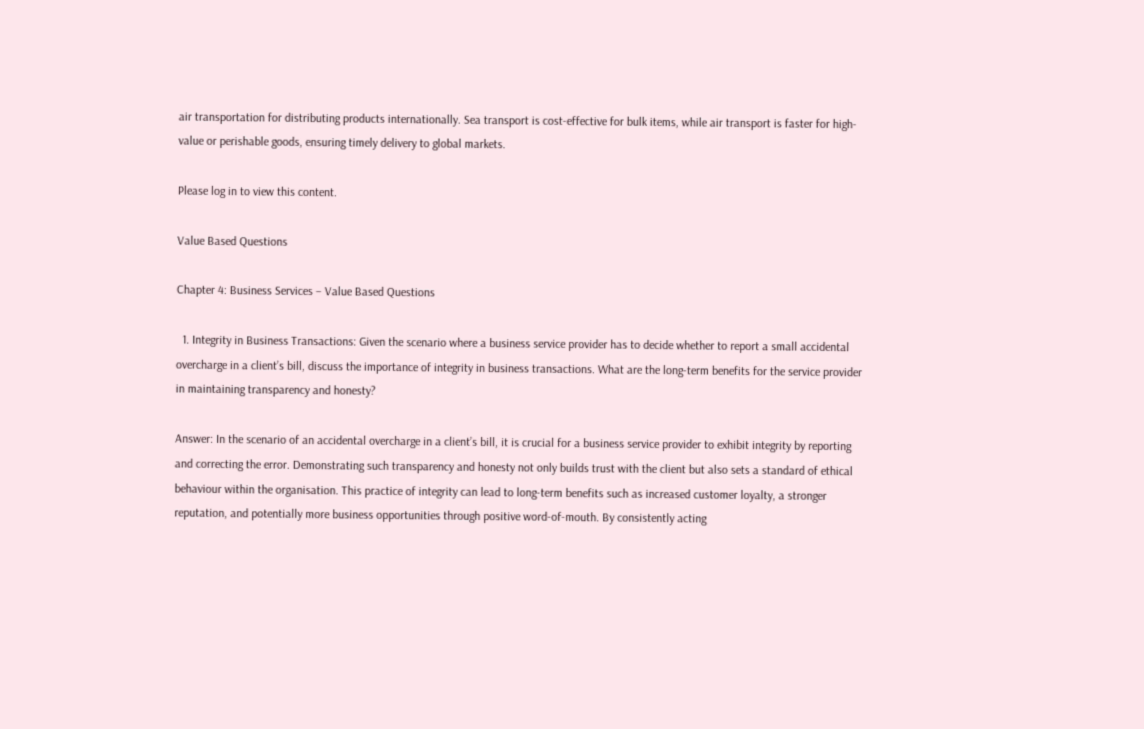air transportation for distributing products internationally. Sea transport is cost-effective for bulk items, while air transport is faster for high-value or perishable goods, ensuring timely delivery to global markets.

Please log in to view this content.

Value Based Questions

Chapter 4: Business Services – Value Based Questions

  1. Integrity in Business Transactions: Given the scenario where a business service provider has to decide whether to report a small accidental overcharge in a client’s bill, discuss the importance of integrity in business transactions. What are the long-term benefits for the service provider in maintaining transparency and honesty?

Answer: In the scenario of an accidental overcharge in a client’s bill, it is crucial for a business service provider to exhibit integrity by reporting and correcting the error. Demonstrating such transparency and honesty not only builds trust with the client but also sets a standard of ethical behaviour within the organisation. This practice of integrity can lead to long-term benefits such as increased customer loyalty, a stronger reputation, and potentially more business opportunities through positive word-of-mouth. By consistently acting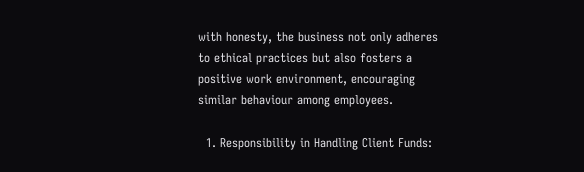with honesty, the business not only adheres to ethical practices but also fosters a positive work environment, encouraging similar behaviour among employees.

  1. Responsibility in Handling Client Funds: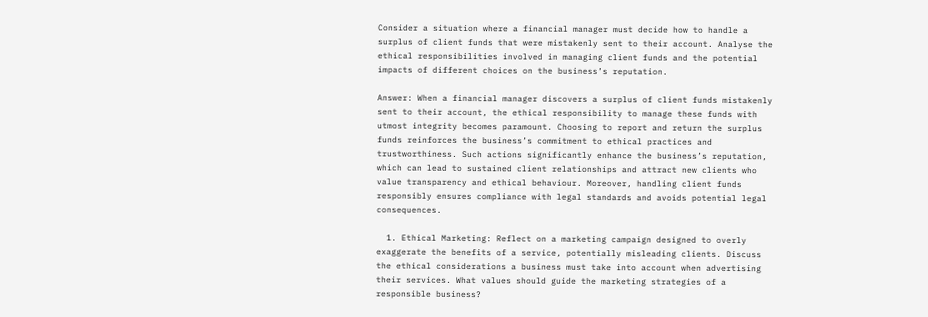Consider a situation where a financial manager must decide how to handle a surplus of client funds that were mistakenly sent to their account. Analyse the ethical responsibilities involved in managing client funds and the potential impacts of different choices on the business’s reputation.

Answer: When a financial manager discovers a surplus of client funds mistakenly sent to their account, the ethical responsibility to manage these funds with utmost integrity becomes paramount. Choosing to report and return the surplus funds reinforces the business’s commitment to ethical practices and trustworthiness. Such actions significantly enhance the business’s reputation, which can lead to sustained client relationships and attract new clients who value transparency and ethical behaviour. Moreover, handling client funds responsibly ensures compliance with legal standards and avoids potential legal consequences.

  1. Ethical Marketing: Reflect on a marketing campaign designed to overly exaggerate the benefits of a service, potentially misleading clients. Discuss the ethical considerations a business must take into account when advertising their services. What values should guide the marketing strategies of a responsible business?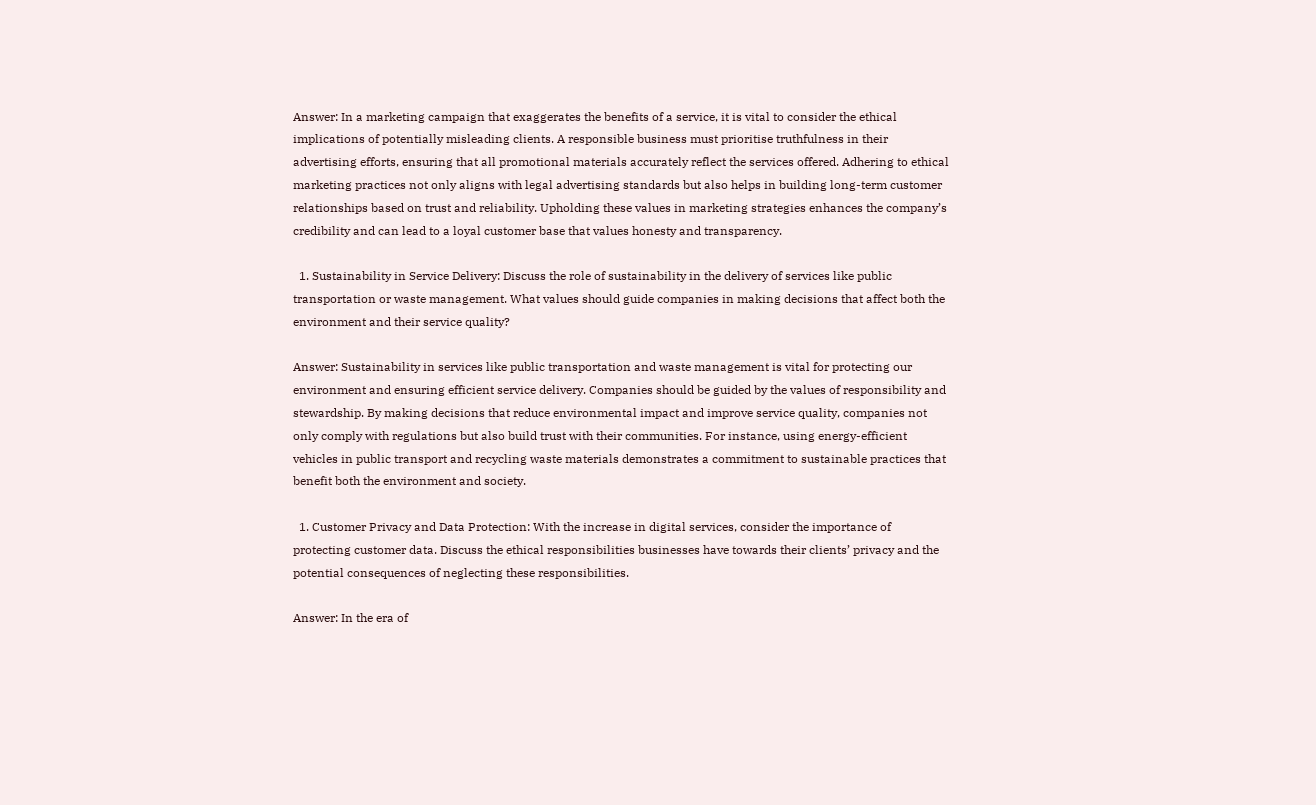Answer: In a marketing campaign that exaggerates the benefits of a service, it is vital to consider the ethical implications of potentially misleading clients. A responsible business must prioritise truthfulness in their advertising efforts, ensuring that all promotional materials accurately reflect the services offered. Adhering to ethical marketing practices not only aligns with legal advertising standards but also helps in building long-term customer relationships based on trust and reliability. Upholding these values in marketing strategies enhances the company’s credibility and can lead to a loyal customer base that values honesty and transparency.

  1. Sustainability in Service Delivery: Discuss the role of sustainability in the delivery of services like public transportation or waste management. What values should guide companies in making decisions that affect both the environment and their service quality?

Answer: Sustainability in services like public transportation and waste management is vital for protecting our environment and ensuring efficient service delivery. Companies should be guided by the values of responsibility and stewardship. By making decisions that reduce environmental impact and improve service quality, companies not only comply with regulations but also build trust with their communities. For instance, using energy-efficient vehicles in public transport and recycling waste materials demonstrates a commitment to sustainable practices that benefit both the environment and society.

  1. Customer Privacy and Data Protection: With the increase in digital services, consider the importance of protecting customer data. Discuss the ethical responsibilities businesses have towards their clients’ privacy and the potential consequences of neglecting these responsibilities.

Answer: In the era of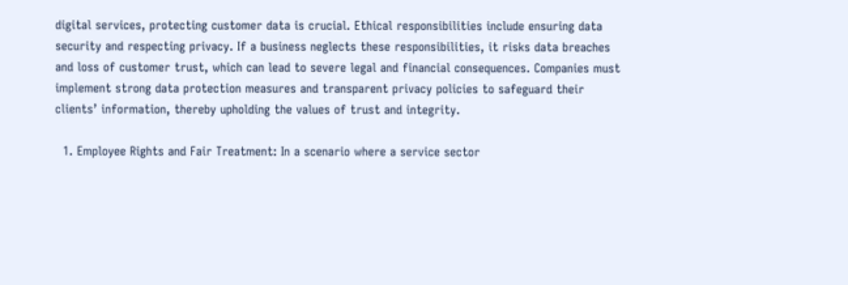digital services, protecting customer data is crucial. Ethical responsibilities include ensuring data security and respecting privacy. If a business neglects these responsibilities, it risks data breaches and loss of customer trust, which can lead to severe legal and financial consequences. Companies must implement strong data protection measures and transparent privacy policies to safeguard their clients’ information, thereby upholding the values of trust and integrity.

  1. Employee Rights and Fair Treatment: In a scenario where a service sector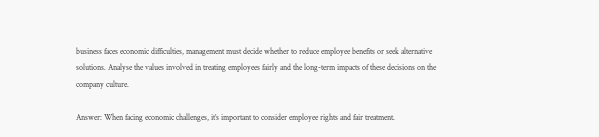business faces economic difficulties, management must decide whether to reduce employee benefits or seek alternative solutions. Analyse the values involved in treating employees fairly and the long-term impacts of these decisions on the company culture.

Answer: When facing economic challenges, it’s important to consider employee rights and fair treatment.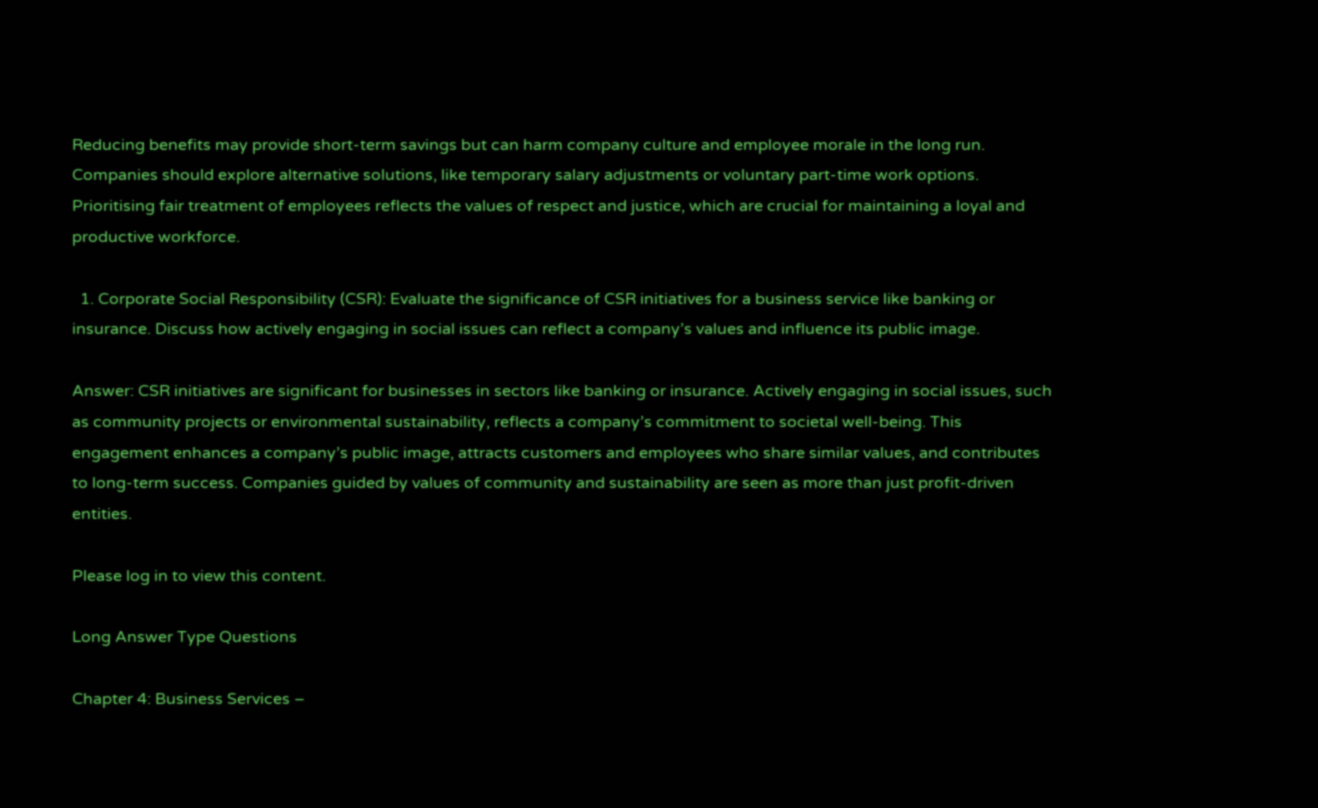Reducing benefits may provide short-term savings but can harm company culture and employee morale in the long run. Companies should explore alternative solutions, like temporary salary adjustments or voluntary part-time work options. Prioritising fair treatment of employees reflects the values of respect and justice, which are crucial for maintaining a loyal and productive workforce.

  1. Corporate Social Responsibility (CSR): Evaluate the significance of CSR initiatives for a business service like banking or insurance. Discuss how actively engaging in social issues can reflect a company’s values and influence its public image.

Answer: CSR initiatives are significant for businesses in sectors like banking or insurance. Actively engaging in social issues, such as community projects or environmental sustainability, reflects a company’s commitment to societal well-being. This engagement enhances a company’s public image, attracts customers and employees who share similar values, and contributes to long-term success. Companies guided by values of community and sustainability are seen as more than just profit-driven entities.

Please log in to view this content.

Long Answer Type Questions

Chapter 4: Business Services –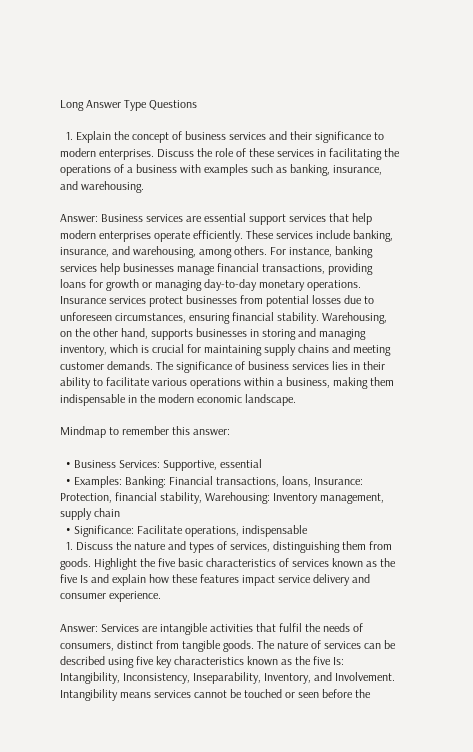Long Answer Type Questions

  1. Explain the concept of business services and their significance to modern enterprises. Discuss the role of these services in facilitating the operations of a business with examples such as banking, insurance, and warehousing.

Answer: Business services are essential support services that help modern enterprises operate efficiently. These services include banking, insurance, and warehousing, among others. For instance, banking services help businesses manage financial transactions, providing loans for growth or managing day-to-day monetary operations. Insurance services protect businesses from potential losses due to unforeseen circumstances, ensuring financial stability. Warehousing, on the other hand, supports businesses in storing and managing inventory, which is crucial for maintaining supply chains and meeting customer demands. The significance of business services lies in their ability to facilitate various operations within a business, making them indispensable in the modern economic landscape.

Mindmap to remember this answer:

  • Business Services: Supportive, essential
  • Examples: Banking: Financial transactions, loans, Insurance: Protection, financial stability, Warehousing: Inventory management, supply chain
  • Significance: Facilitate operations, indispensable
  1. Discuss the nature and types of services, distinguishing them from goods. Highlight the five basic characteristics of services known as the five Is and explain how these features impact service delivery and consumer experience.

Answer: Services are intangible activities that fulfil the needs of consumers, distinct from tangible goods. The nature of services can be described using five key characteristics known as the five Is: Intangibility, Inconsistency, Inseparability, Inventory, and Involvement. Intangibility means services cannot be touched or seen before the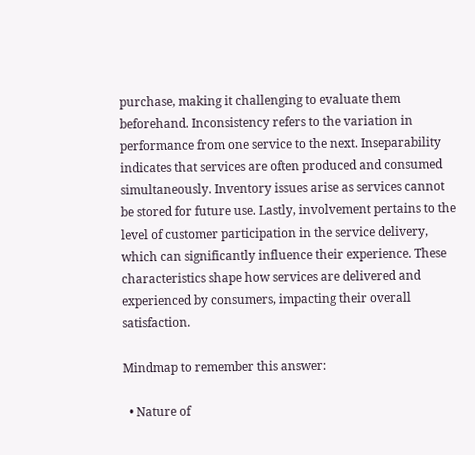purchase, making it challenging to evaluate them beforehand. Inconsistency refers to the variation in performance from one service to the next. Inseparability indicates that services are often produced and consumed simultaneously. Inventory issues arise as services cannot be stored for future use. Lastly, involvement pertains to the level of customer participation in the service delivery, which can significantly influence their experience. These characteristics shape how services are delivered and experienced by consumers, impacting their overall satisfaction.

Mindmap to remember this answer:

  • Nature of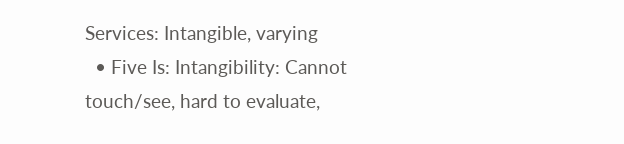Services: Intangible, varying
  • Five Is: Intangibility: Cannot touch/see, hard to evaluate,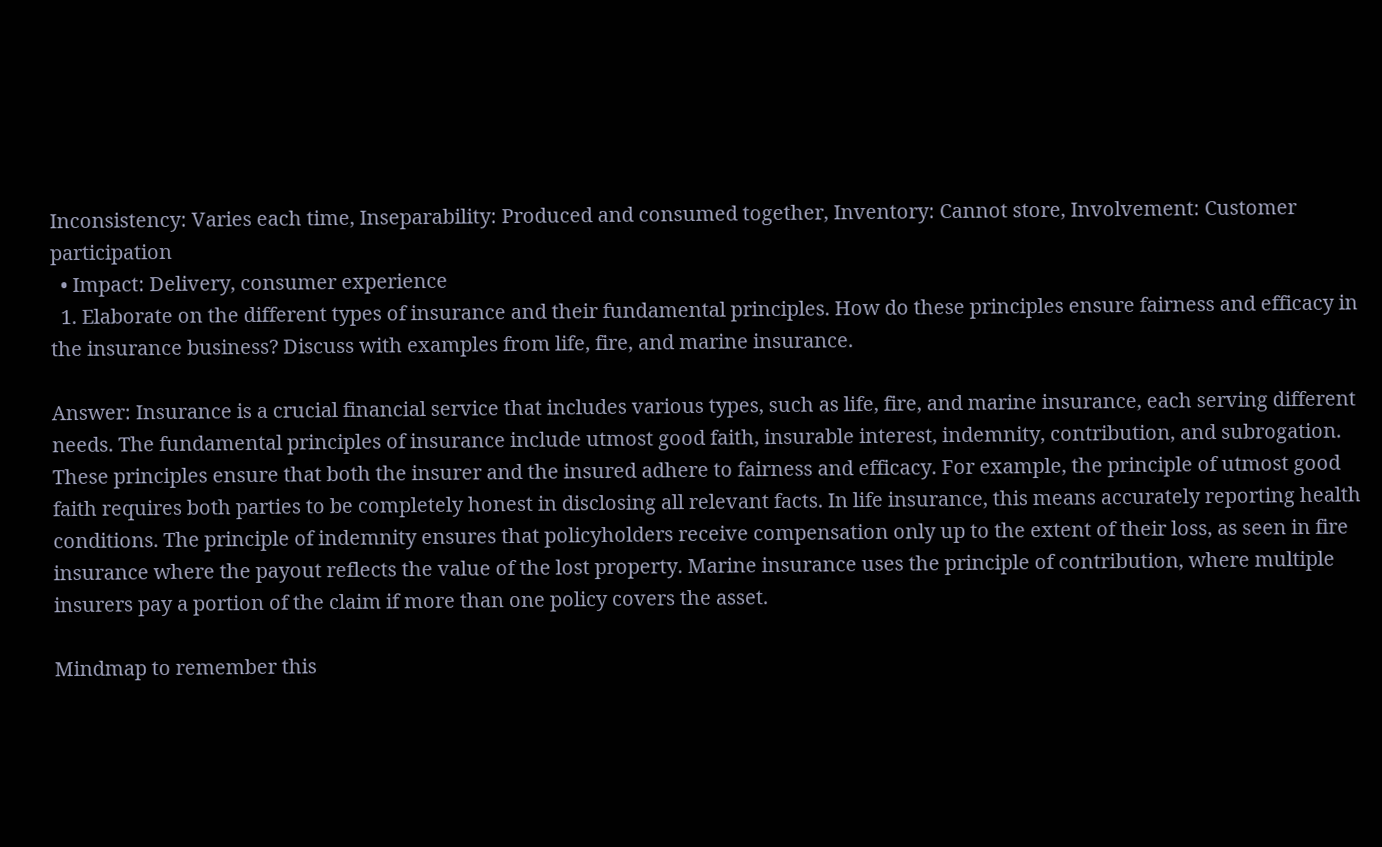Inconsistency: Varies each time, Inseparability: Produced and consumed together, Inventory: Cannot store, Involvement: Customer participation
  • Impact: Delivery, consumer experience
  1. Elaborate on the different types of insurance and their fundamental principles. How do these principles ensure fairness and efficacy in the insurance business? Discuss with examples from life, fire, and marine insurance.

Answer: Insurance is a crucial financial service that includes various types, such as life, fire, and marine insurance, each serving different needs. The fundamental principles of insurance include utmost good faith, insurable interest, indemnity, contribution, and subrogation. These principles ensure that both the insurer and the insured adhere to fairness and efficacy. For example, the principle of utmost good faith requires both parties to be completely honest in disclosing all relevant facts. In life insurance, this means accurately reporting health conditions. The principle of indemnity ensures that policyholders receive compensation only up to the extent of their loss, as seen in fire insurance where the payout reflects the value of the lost property. Marine insurance uses the principle of contribution, where multiple insurers pay a portion of the claim if more than one policy covers the asset.

Mindmap to remember this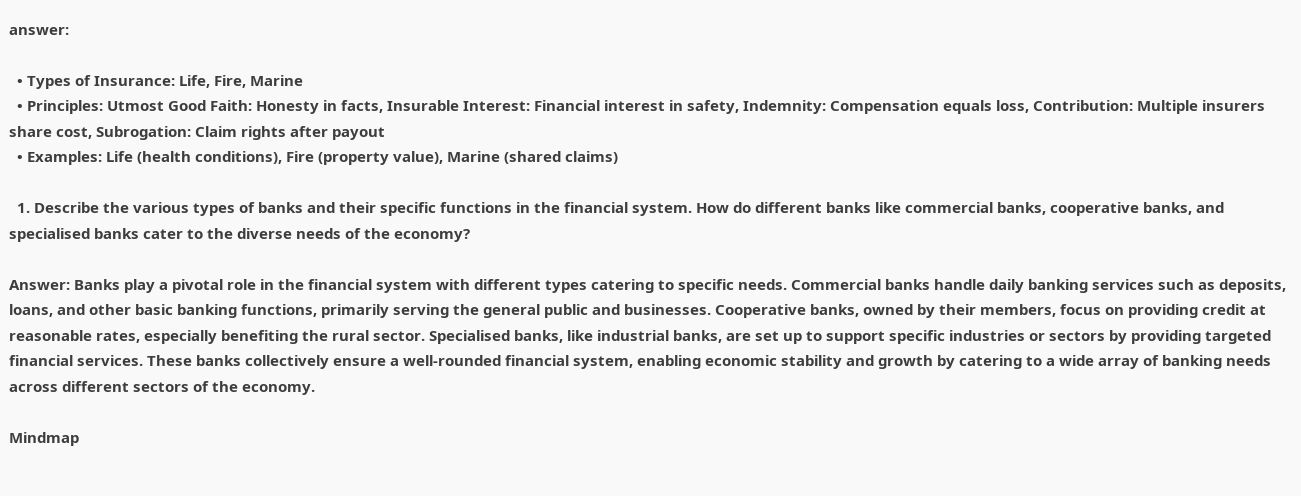answer:

  • Types of Insurance: Life, Fire, Marine
  • Principles: Utmost Good Faith: Honesty in facts, Insurable Interest: Financial interest in safety, Indemnity: Compensation equals loss, Contribution: Multiple insurers share cost, Subrogation: Claim rights after payout
  • Examples: Life (health conditions), Fire (property value), Marine (shared claims)

  1. Describe the various types of banks and their specific functions in the financial system. How do different banks like commercial banks, cooperative banks, and specialised banks cater to the diverse needs of the economy?

Answer: Banks play a pivotal role in the financial system with different types catering to specific needs. Commercial banks handle daily banking services such as deposits, loans, and other basic banking functions, primarily serving the general public and businesses. Cooperative banks, owned by their members, focus on providing credit at reasonable rates, especially benefiting the rural sector. Specialised banks, like industrial banks, are set up to support specific industries or sectors by providing targeted financial services. These banks collectively ensure a well-rounded financial system, enabling economic stability and growth by catering to a wide array of banking needs across different sectors of the economy.

Mindmap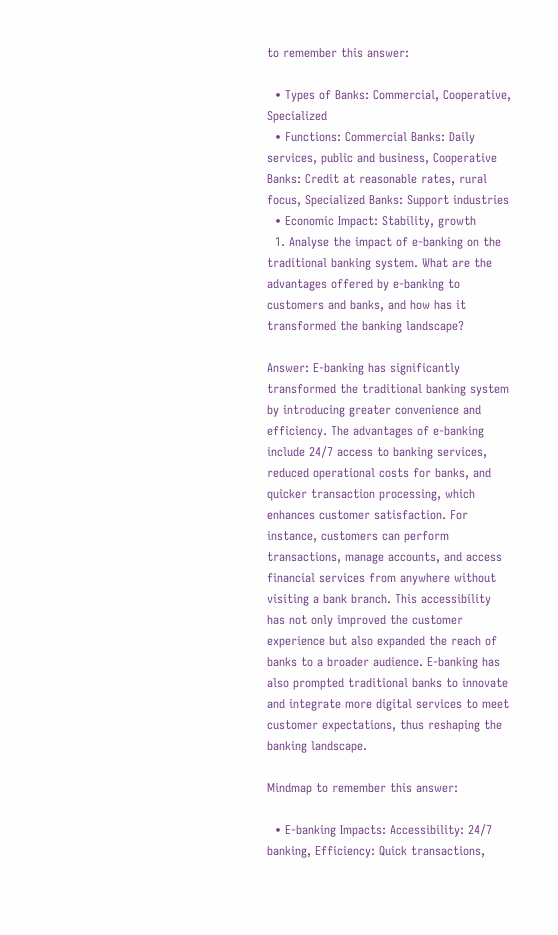to remember this answer:

  • Types of Banks: Commercial, Cooperative, Specialized
  • Functions: Commercial Banks: Daily services, public and business, Cooperative Banks: Credit at reasonable rates, rural focus, Specialized Banks: Support industries
  • Economic Impact: Stability, growth
  1. Analyse the impact of e-banking on the traditional banking system. What are the advantages offered by e-banking to customers and banks, and how has it transformed the banking landscape?

Answer: E-banking has significantly transformed the traditional banking system by introducing greater convenience and efficiency. The advantages of e-banking include 24/7 access to banking services, reduced operational costs for banks, and quicker transaction processing, which enhances customer satisfaction. For instance, customers can perform transactions, manage accounts, and access financial services from anywhere without visiting a bank branch. This accessibility has not only improved the customer experience but also expanded the reach of banks to a broader audience. E-banking has also prompted traditional banks to innovate and integrate more digital services to meet customer expectations, thus reshaping the banking landscape.

Mindmap to remember this answer:

  • E-banking Impacts: Accessibility: 24/7 banking, Efficiency: Quick transactions,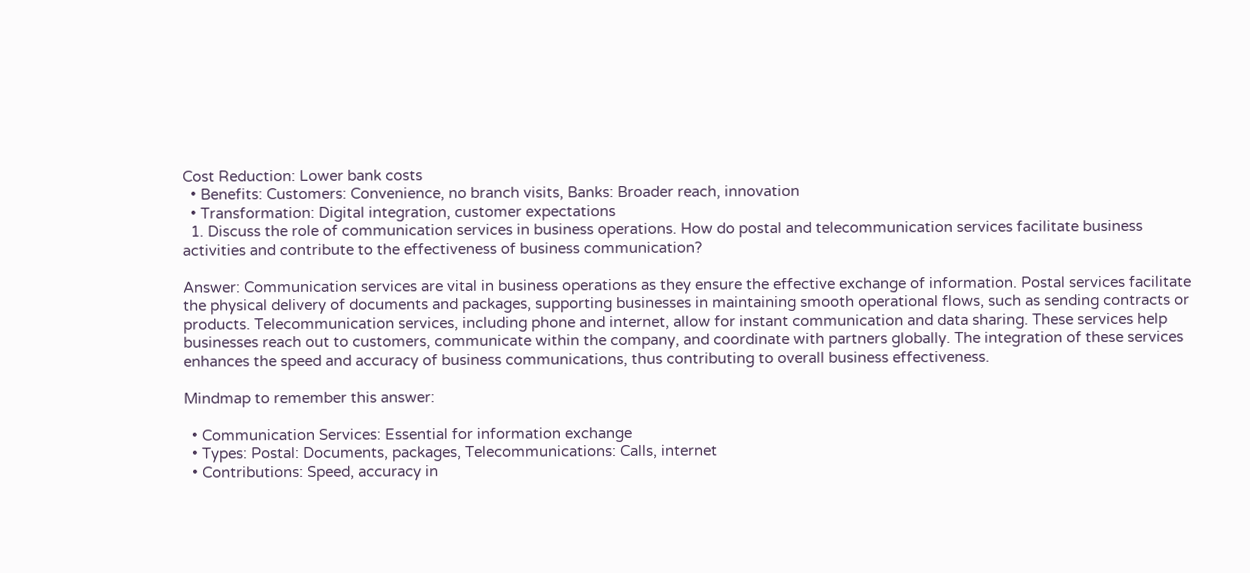Cost Reduction: Lower bank costs
  • Benefits: Customers: Convenience, no branch visits, Banks: Broader reach, innovation
  • Transformation: Digital integration, customer expectations
  1. Discuss the role of communication services in business operations. How do postal and telecommunication services facilitate business activities and contribute to the effectiveness of business communication?

Answer: Communication services are vital in business operations as they ensure the effective exchange of information. Postal services facilitate the physical delivery of documents and packages, supporting businesses in maintaining smooth operational flows, such as sending contracts or products. Telecommunication services, including phone and internet, allow for instant communication and data sharing. These services help businesses reach out to customers, communicate within the company, and coordinate with partners globally. The integration of these services enhances the speed and accuracy of business communications, thus contributing to overall business effectiveness.

Mindmap to remember this answer:

  • Communication Services: Essential for information exchange
  • Types: Postal: Documents, packages, Telecommunications: Calls, internet
  • Contributions: Speed, accuracy in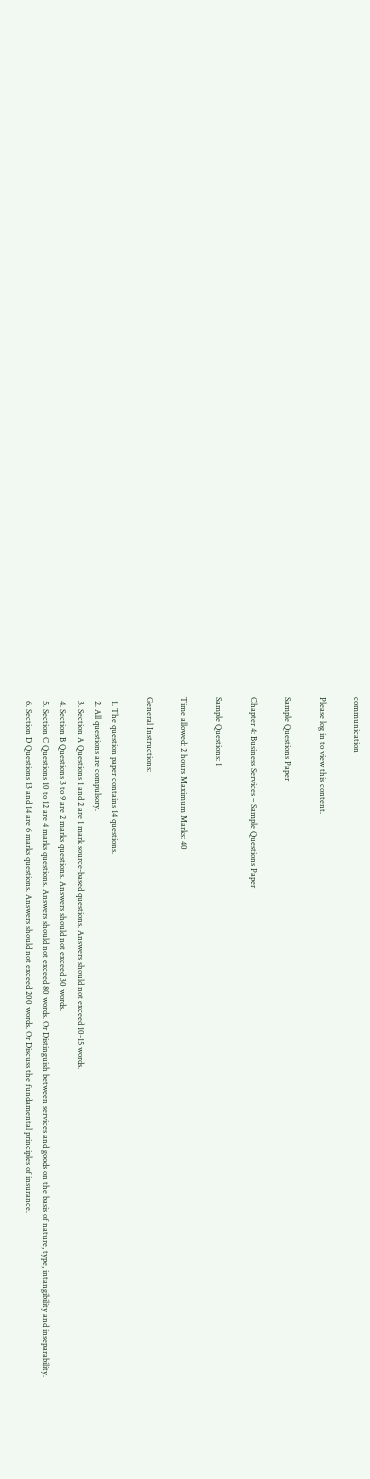communication

Please log in to view this content.

Sample Questions Paper

Chapter 4: Business Services – Sample Questions Paper

Sample Questions: 1

Time allowed: 2 hours Maximum Marks: 40

General Instructions:

  1. The question paper contains 14 questions.
  2. All questions are compulsory.
  3. Section A Questions 1 and 2 are 1 mark source-based questions. Answers should not exceed 10-15 words.
  4. Section B Questions 3 to 9 are 2 marks questions. Answers should not exceed 30 words.
  5. Section C Questions 10 to 12 are 4 marks questions. Answers should not exceed 80 words. Or Distinguish between services and goods on the basis of nature, type, intangibility and inseparability.
  6. Section D Questions 13 and 14 are 6 marks questions. Answers should not exceed 200 words. Or Discuss the fundamental principles of insurance.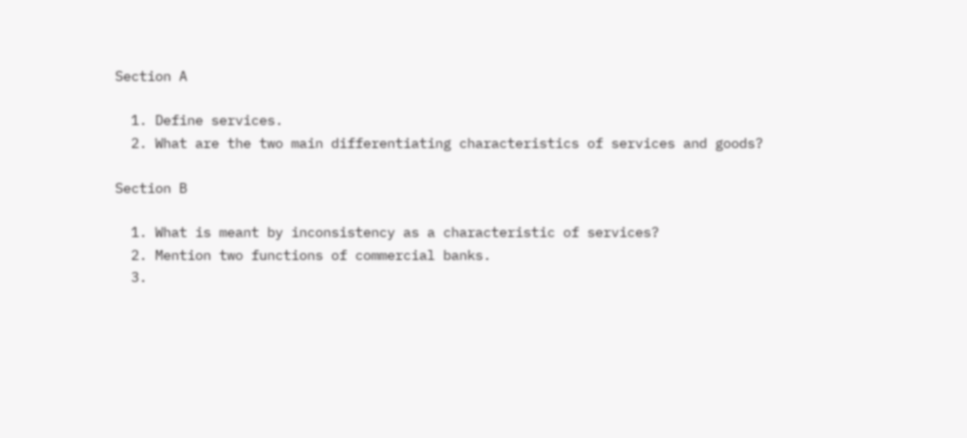Section A

  1. Define services.
  2. What are the two main differentiating characteristics of services and goods?

Section B

  1. What is meant by inconsistency as a characteristic of services?
  2. Mention two functions of commercial banks.
  3.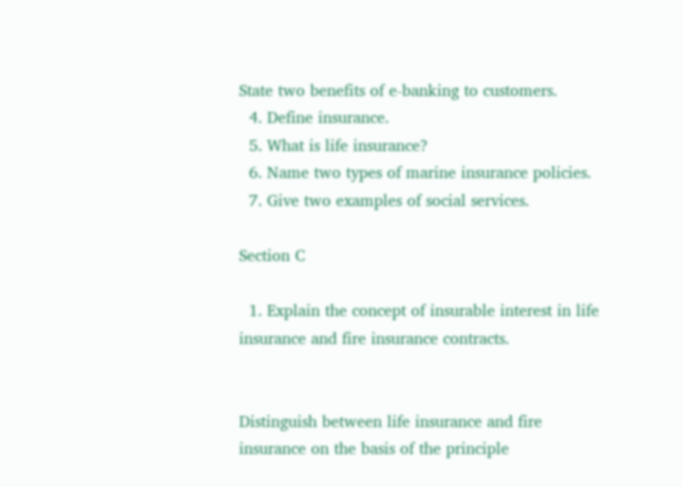State two benefits of e-banking to customers.
  4. Define insurance.
  5. What is life insurance?
  6. Name two types of marine insurance policies.
  7. Give two examples of social services.

Section C

  1. Explain the concept of insurable interest in life insurance and fire insurance contracts.


Distinguish between life insurance and fire insurance on the basis of the principle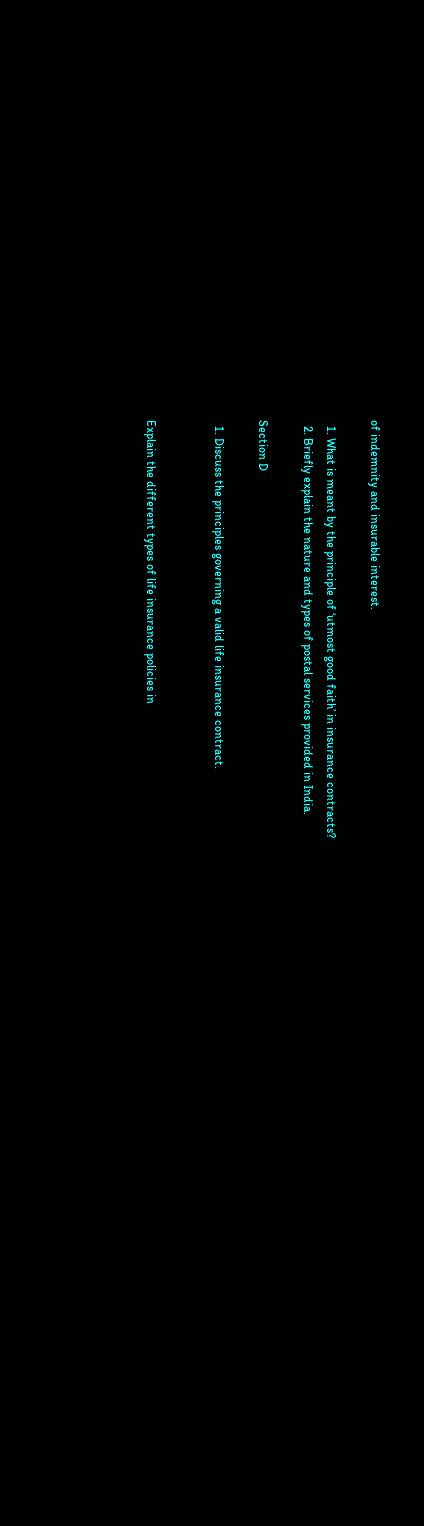of indemnity and insurable interest.

  1. What is meant by the principle of ‘utmost good faith’ in insurance contracts?
  2. Briefly explain the nature and types of postal services provided in India.

Section D

  1. Discuss the principles governing a valid life insurance contract.


Explain the different types of life insurance policies in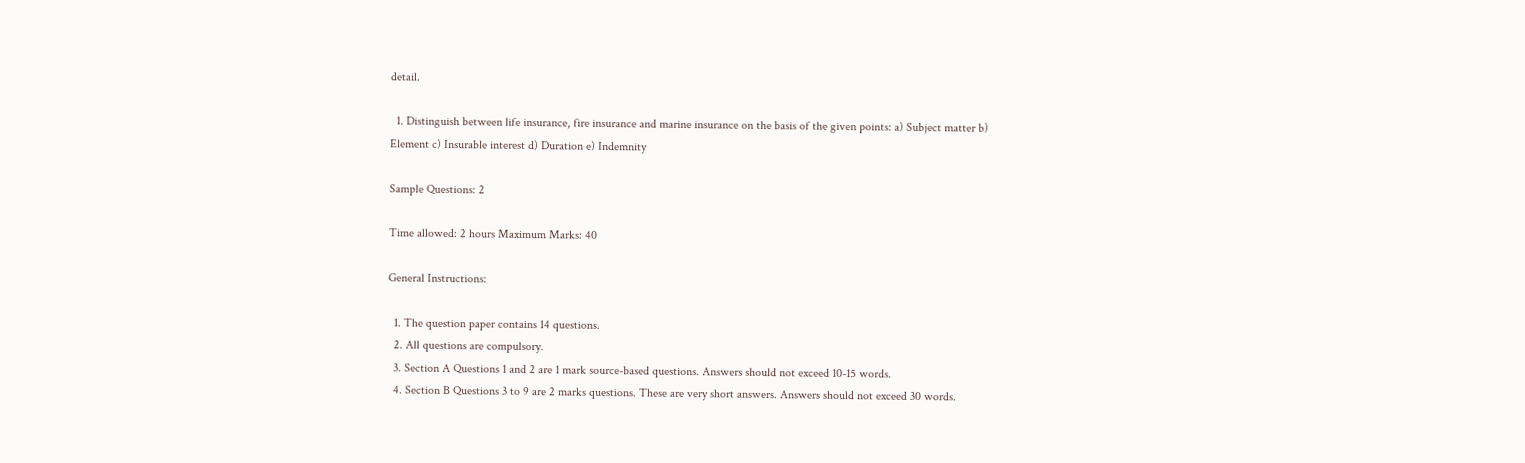detail.

  1. Distinguish between life insurance, fire insurance and marine insurance on the basis of the given points: a) Subject matter b) Element c) Insurable interest d) Duration e) Indemnity

Sample Questions: 2

Time allowed: 2 hours Maximum Marks: 40

General Instructions:

  1. The question paper contains 14 questions.
  2. All questions are compulsory.
  3. Section A Questions 1 and 2 are 1 mark source-based questions. Answers should not exceed 10-15 words.
  4. Section B Questions 3 to 9 are 2 marks questions. These are very short answers. Answers should not exceed 30 words.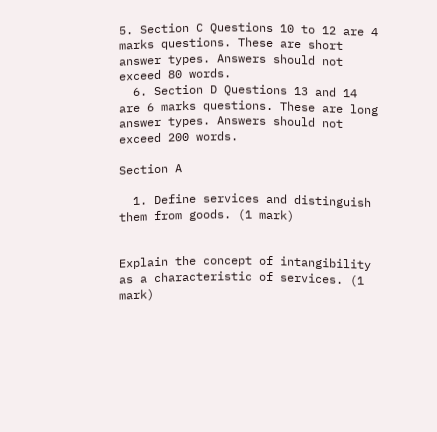5. Section C Questions 10 to 12 are 4 marks questions. These are short answer types. Answers should not exceed 80 words.
  6. Section D Questions 13 and 14 are 6 marks questions. These are long answer types. Answers should not exceed 200 words.

Section A

  1. Define services and distinguish them from goods. (1 mark)


Explain the concept of intangibility as a characteristic of services. (1 mark)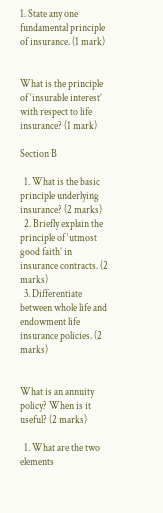1. State any one fundamental principle of insurance. (1 mark)


What is the principle of ‘insurable interest’ with respect to life insurance? (1 mark)

Section B

  1. What is the basic principle underlying insurance? (2 marks)
  2. Briefly explain the principle of ‘utmost good faith’ in insurance contracts. (2 marks)
  3. Differentiate between whole life and endowment life insurance policies. (2 marks)


What is an annuity policy? When is it useful? (2 marks)

  1. What are the two elements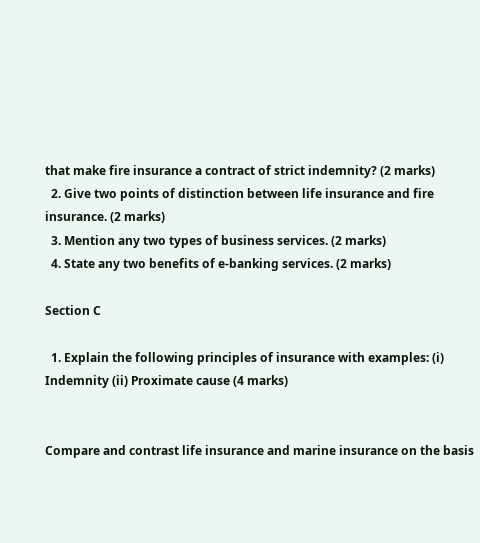that make fire insurance a contract of strict indemnity? (2 marks)
  2. Give two points of distinction between life insurance and fire insurance. (2 marks)
  3. Mention any two types of business services. (2 marks)
  4. State any two benefits of e-banking services. (2 marks)

Section C

  1. Explain the following principles of insurance with examples: (i) Indemnity (ii) Proximate cause (4 marks)


Compare and contrast life insurance and marine insurance on the basis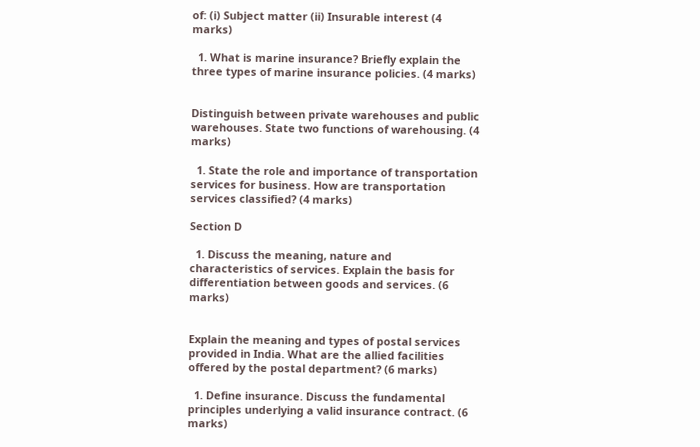of: (i) Subject matter (ii) Insurable interest (4 marks)

  1. What is marine insurance? Briefly explain the three types of marine insurance policies. (4 marks)


Distinguish between private warehouses and public warehouses. State two functions of warehousing. (4 marks)

  1. State the role and importance of transportation services for business. How are transportation services classified? (4 marks)

Section D

  1. Discuss the meaning, nature and characteristics of services. Explain the basis for differentiation between goods and services. (6 marks)


Explain the meaning and types of postal services provided in India. What are the allied facilities offered by the postal department? (6 marks)

  1. Define insurance. Discuss the fundamental principles underlying a valid insurance contract. (6 marks)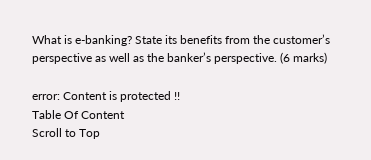What is e-banking? State its benefits from the customer’s perspective as well as the banker’s perspective. (6 marks)

error: Content is protected !!
Table Of Content
Scroll to Top